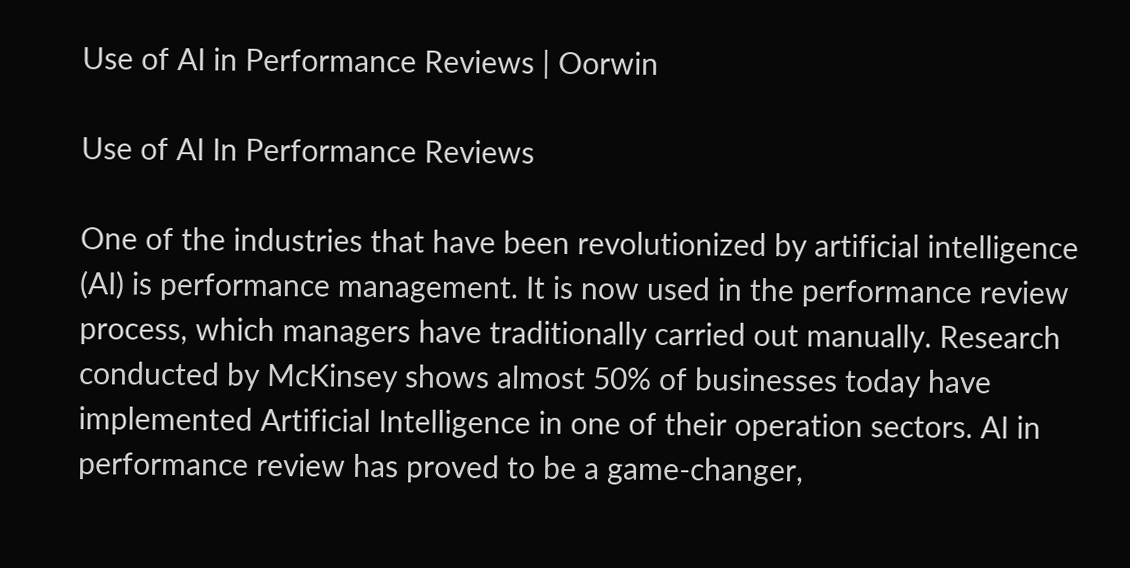Use of AI in Performance Reviews | Oorwin

Use of AI In Performance Reviews

One of the industries that have been revolutionized by artificial intelligence (AI) is performance management. It is now used in the performance review process, which managers have traditionally carried out manually. Research conducted by McKinsey shows almost 50% of businesses today have implemented Artificial Intelligence in one of their operation sectors. AI in performance review has proved to be a game-changer,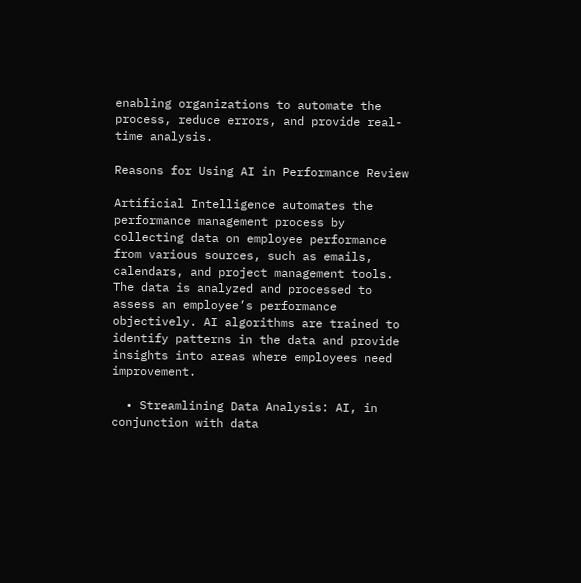enabling organizations to automate the process, reduce errors, and provide real-time analysis.

Reasons for Using AI in Performance Review

Artificial Intelligence automates the performance management process by collecting data on employee performance from various sources, such as emails, calendars, and project management tools. The data is analyzed and processed to assess an employee’s performance objectively. AI algorithms are trained to identify patterns in the data and provide insights into areas where employees need improvement.

  • Streamlining Data Analysis: AI, in conjunction with data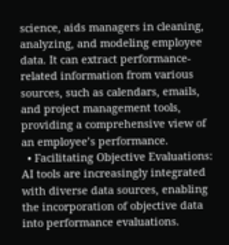science, aids managers in cleaning, analyzing, and modeling employee data. It can extract performance-related information from various sources, such as calendars, emails, and project management tools, providing a comprehensive view of an employee’s performance.
  • Facilitating Objective Evaluations: AI tools are increasingly integrated with diverse data sources, enabling the incorporation of objective data into performance evaluations.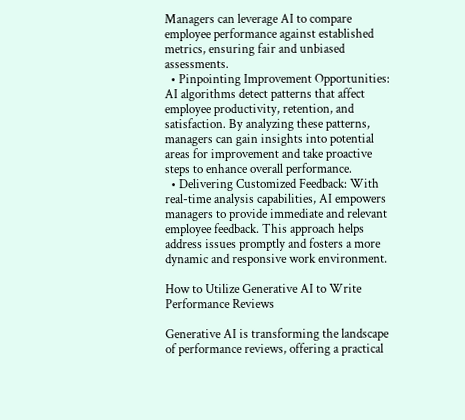Managers can leverage AI to compare employee performance against established metrics, ensuring fair and unbiased assessments.
  • Pinpointing Improvement Opportunities: AI algorithms detect patterns that affect employee productivity, retention, and satisfaction. By analyzing these patterns, managers can gain insights into potential areas for improvement and take proactive steps to enhance overall performance.
  • Delivering Customized Feedback: With real-time analysis capabilities, AI empowers managers to provide immediate and relevant employee feedback. This approach helps address issues promptly and fosters a more dynamic and responsive work environment.

How to Utilize Generative AI to Write Performance Reviews

Generative AI is transforming the landscape of performance reviews, offering a practical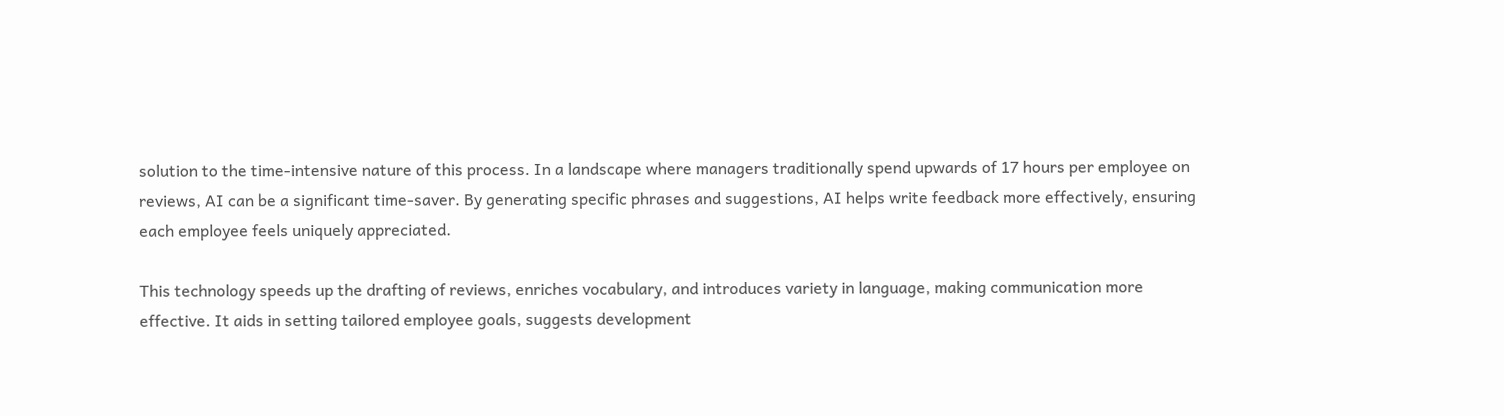solution to the time-intensive nature of this process. In a landscape where managers traditionally spend upwards of 17 hours per employee on reviews, AI can be a significant time-saver. By generating specific phrases and suggestions, AI helps write feedback more effectively, ensuring each employee feels uniquely appreciated.

This technology speeds up the drafting of reviews, enriches vocabulary, and introduces variety in language, making communication more effective. It aids in setting tailored employee goals, suggests development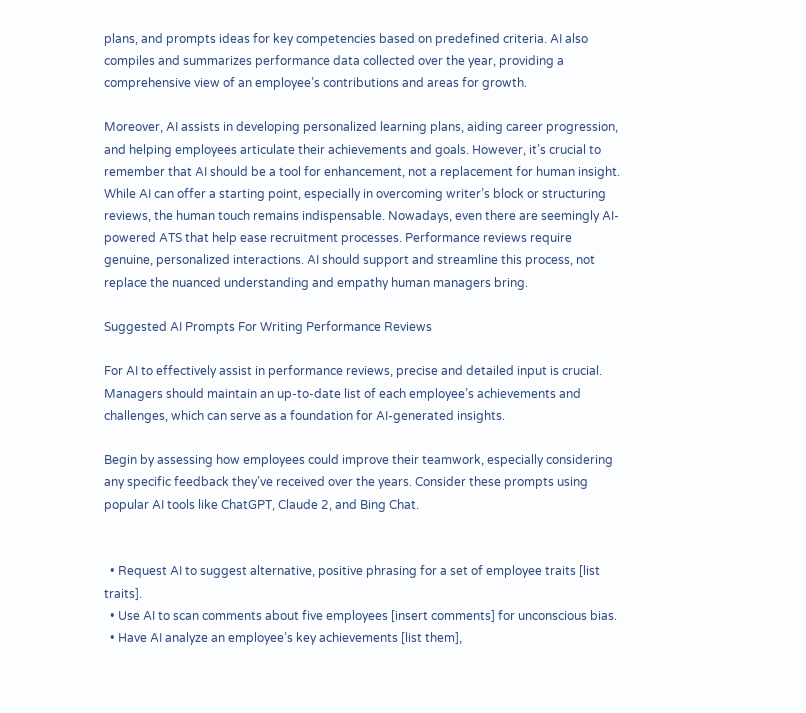plans, and prompts ideas for key competencies based on predefined criteria. AI also compiles and summarizes performance data collected over the year, providing a comprehensive view of an employee’s contributions and areas for growth.

Moreover, AI assists in developing personalized learning plans, aiding career progression, and helping employees articulate their achievements and goals. However, it’s crucial to remember that AI should be a tool for enhancement, not a replacement for human insight. While AI can offer a starting point, especially in overcoming writer’s block or structuring reviews, the human touch remains indispensable. Nowadays, even there are seemingly AI-powered ATS that help ease recruitment processes. Performance reviews require genuine, personalized interactions. AI should support and streamline this process, not replace the nuanced understanding and empathy human managers bring.

Suggested AI Prompts For Writing Performance Reviews

For AI to effectively assist in performance reviews, precise and detailed input is crucial. Managers should maintain an up-to-date list of each employee’s achievements and challenges, which can serve as a foundation for AI-generated insights.

Begin by assessing how employees could improve their teamwork, especially considering any specific feedback they’ve received over the years. Consider these prompts using popular AI tools like ChatGPT, Claude 2, and Bing Chat.


  • Request AI to suggest alternative, positive phrasing for a set of employee traits [list traits].
  • Use AI to scan comments about five employees [insert comments] for unconscious bias.
  • Have AI analyze an employee’s key achievements [list them],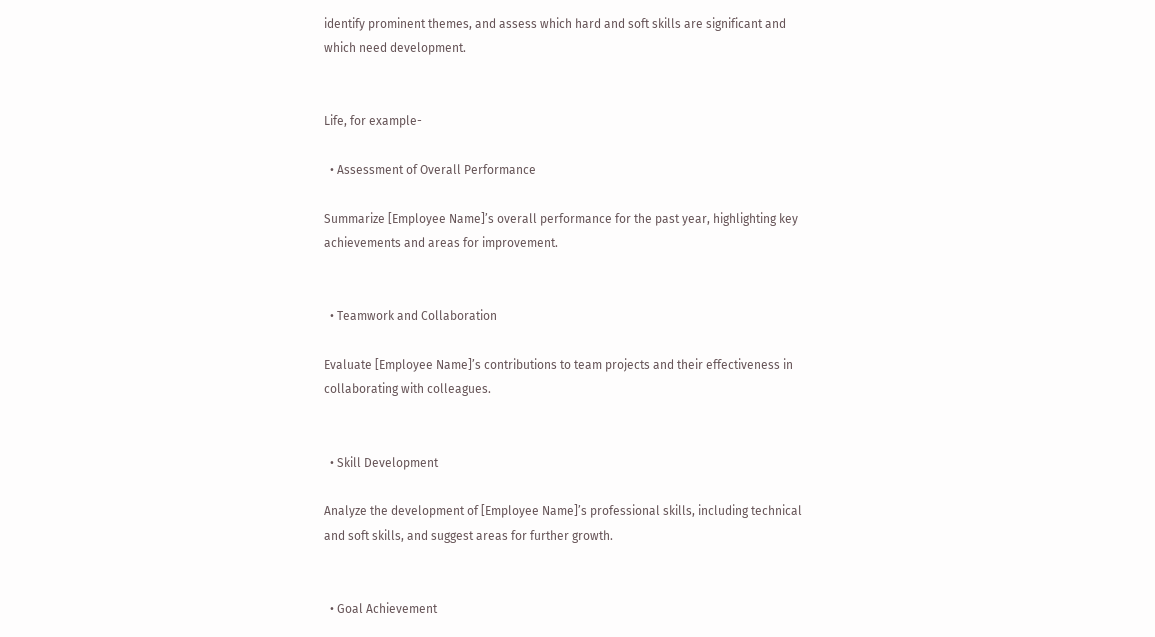identify prominent themes, and assess which hard and soft skills are significant and which need development.


Life, for example-

  • Assessment of Overall Performance

Summarize [Employee Name]’s overall performance for the past year, highlighting key achievements and areas for improvement.


  • Teamwork and Collaboration

Evaluate [Employee Name]’s contributions to team projects and their effectiveness in collaborating with colleagues.


  • Skill Development

Analyze the development of [Employee Name]’s professional skills, including technical and soft skills, and suggest areas for further growth.


  • Goal Achievement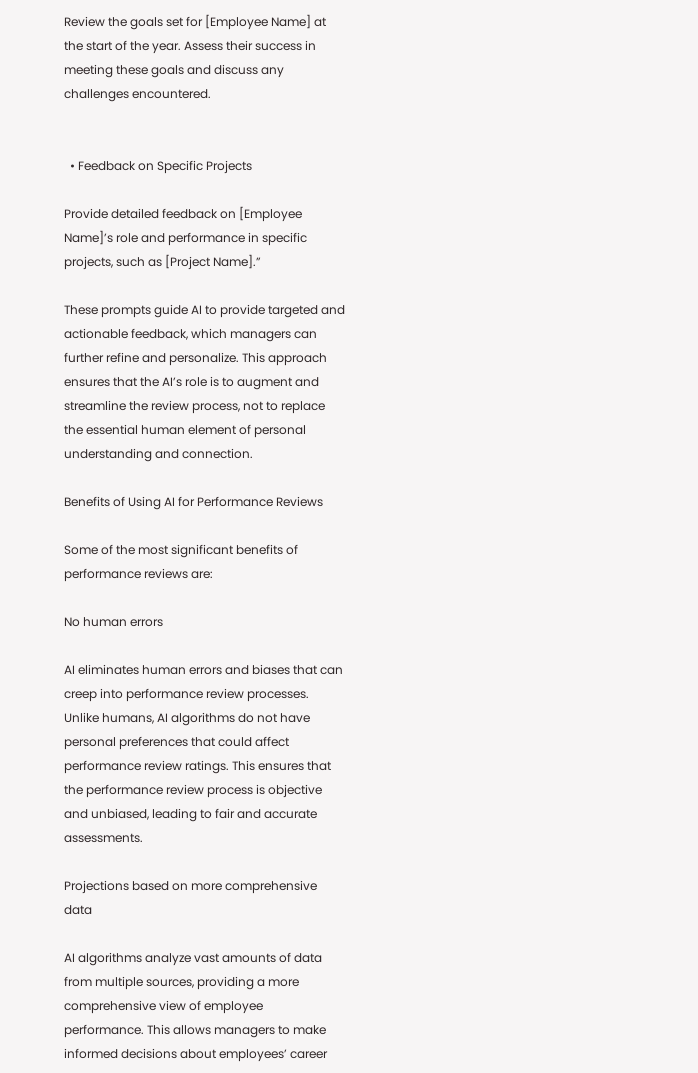Review the goals set for [Employee Name] at the start of the year. Assess their success in meeting these goals and discuss any challenges encountered.


  • Feedback on Specific Projects

Provide detailed feedback on [Employee Name]’s role and performance in specific projects, such as [Project Name].”

These prompts guide AI to provide targeted and actionable feedback, which managers can further refine and personalize. This approach ensures that the AI’s role is to augment and streamline the review process, not to replace the essential human element of personal understanding and connection.

Benefits of Using AI for Performance Reviews

Some of the most significant benefits of performance reviews are:

No human errors

AI eliminates human errors and biases that can creep into performance review processes. Unlike humans, AI algorithms do not have personal preferences that could affect performance review ratings. This ensures that the performance review process is objective and unbiased, leading to fair and accurate assessments.

Projections based on more comprehensive data

AI algorithms analyze vast amounts of data from multiple sources, providing a more comprehensive view of employee performance. This allows managers to make informed decisions about employees’ career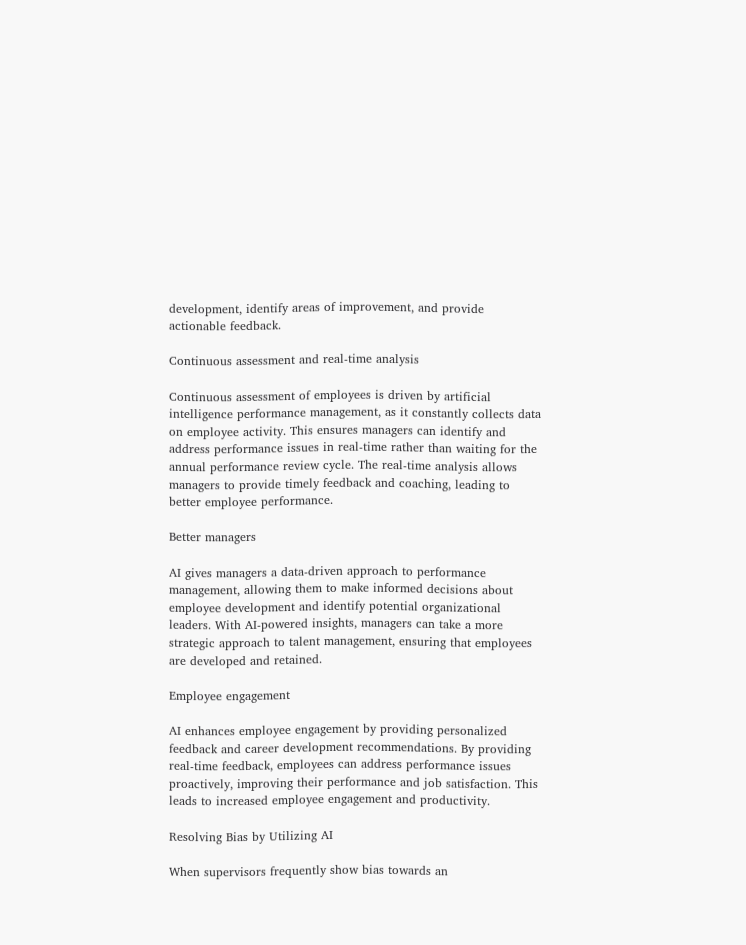development, identify areas of improvement, and provide actionable feedback.

Continuous assessment and real-time analysis

Continuous assessment of employees is driven by artificial intelligence performance management, as it constantly collects data on employee activity. This ensures managers can identify and address performance issues in real-time rather than waiting for the annual performance review cycle. The real-time analysis allows managers to provide timely feedback and coaching, leading to better employee performance.

Better managers

AI gives managers a data-driven approach to performance management, allowing them to make informed decisions about employee development and identify potential organizational leaders. With AI-powered insights, managers can take a more strategic approach to talent management, ensuring that employees are developed and retained.

Employee engagement

AI enhances employee engagement by providing personalized feedback and career development recommendations. By providing real-time feedback, employees can address performance issues proactively, improving their performance and job satisfaction. This leads to increased employee engagement and productivity.

Resolving Bias by Utilizing AI

When supervisors frequently show bias towards an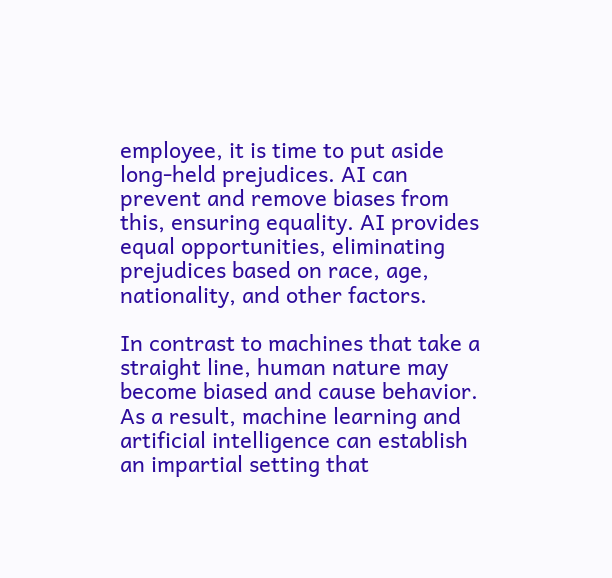employee, it is time to put aside long-held prejudices. AI can prevent and remove biases from this, ensuring equality. AI provides equal opportunities, eliminating prejudices based on race, age, nationality, and other factors.

In contrast to machines that take a straight line, human nature may become biased and cause behavior. As a result, machine learning and artificial intelligence can establish an impartial setting that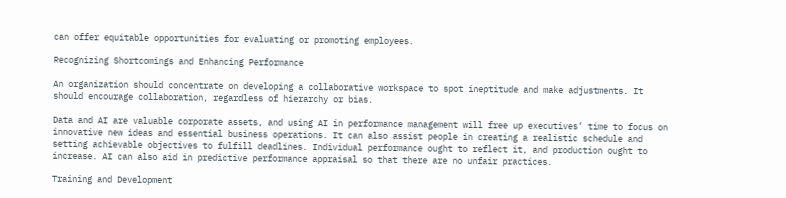can offer equitable opportunities for evaluating or promoting employees.

Recognizing Shortcomings and Enhancing Performance

An organization should concentrate on developing a collaborative workspace to spot ineptitude and make adjustments. It should encourage collaboration, regardless of hierarchy or bias.

Data and AI are valuable corporate assets, and using AI in performance management will free up executives’ time to focus on innovative new ideas and essential business operations. It can also assist people in creating a realistic schedule and setting achievable objectives to fulfill deadlines. Individual performance ought to reflect it, and production ought to increase. AI can also aid in predictive performance appraisal so that there are no unfair practices.

Training and Development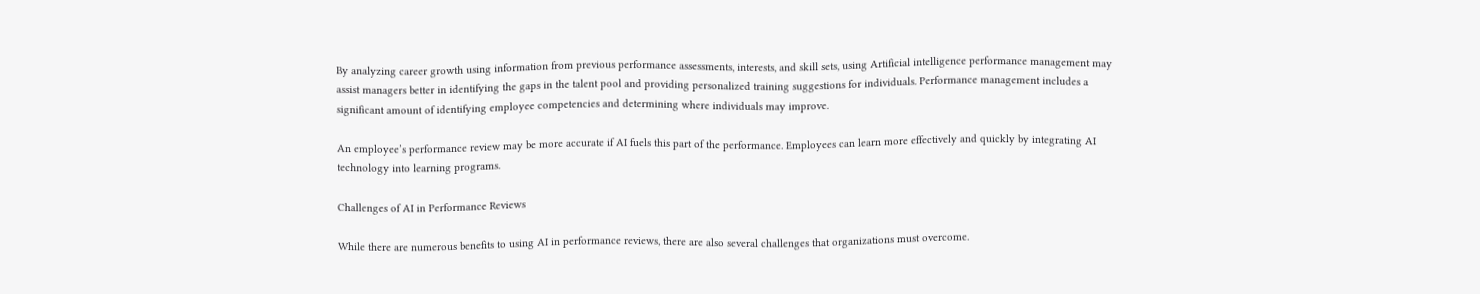By analyzing career growth using information from previous performance assessments, interests, and skill sets, using Artificial intelligence performance management may assist managers better in identifying the gaps in the talent pool and providing personalized training suggestions for individuals. Performance management includes a significant amount of identifying employee competencies and determining where individuals may improve.

An employee’s performance review may be more accurate if AI fuels this part of the performance. Employees can learn more effectively and quickly by integrating AI technology into learning programs.

Challenges of AI in Performance Reviews

While there are numerous benefits to using AI in performance reviews, there are also several challenges that organizations must overcome.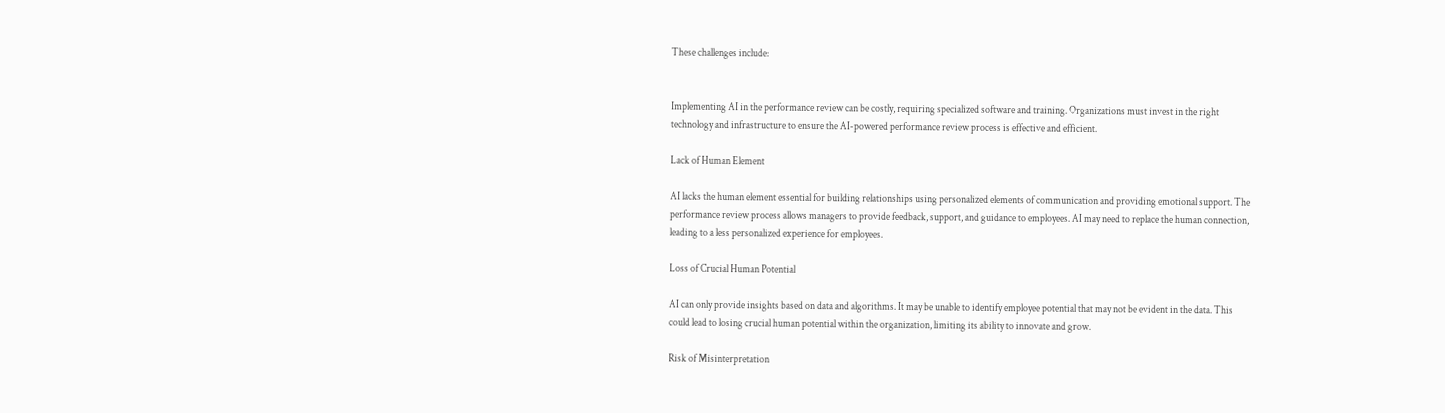These challenges include:


Implementing AI in the performance review can be costly, requiring specialized software and training. Organizations must invest in the right technology and infrastructure to ensure the AI-powered performance review process is effective and efficient.

Lack of Human Element

AI lacks the human element essential for building relationships using personalized elements of communication and providing emotional support. The performance review process allows managers to provide feedback, support, and guidance to employees. AI may need to replace the human connection, leading to a less personalized experience for employees.

Loss of Crucial Human Potential

AI can only provide insights based on data and algorithms. It may be unable to identify employee potential that may not be evident in the data. This could lead to losing crucial human potential within the organization, limiting its ability to innovate and grow.

Risk of Misinterpretation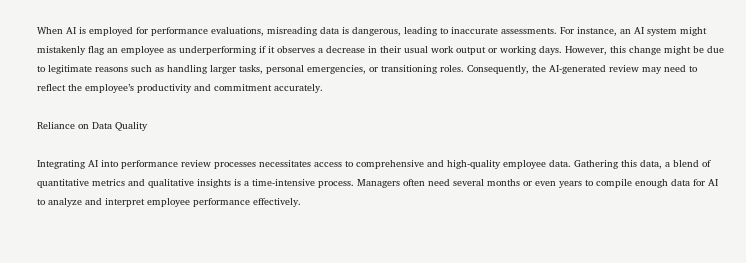When AI is employed for performance evaluations, misreading data is dangerous, leading to inaccurate assessments. For instance, an AI system might mistakenly flag an employee as underperforming if it observes a decrease in their usual work output or working days. However, this change might be due to legitimate reasons such as handling larger tasks, personal emergencies, or transitioning roles. Consequently, the AI-generated review may need to reflect the employee’s productivity and commitment accurately.

Reliance on Data Quality

Integrating AI into performance review processes necessitates access to comprehensive and high-quality employee data. Gathering this data, a blend of quantitative metrics and qualitative insights is a time-intensive process. Managers often need several months or even years to compile enough data for AI to analyze and interpret employee performance effectively.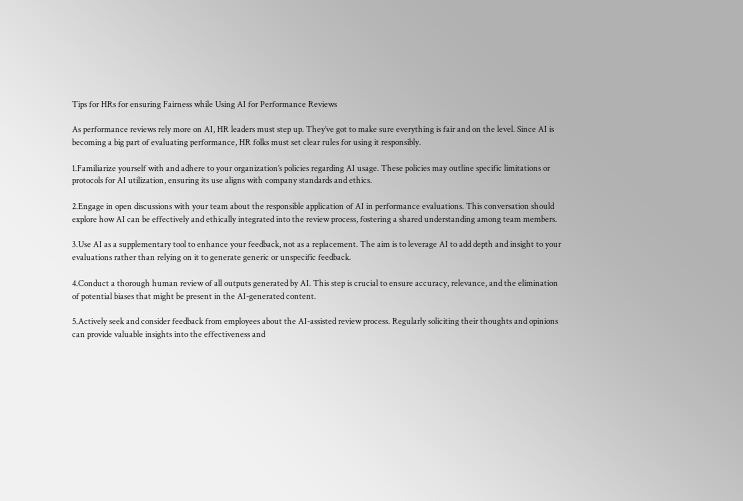Tips for HRs for ensuring Fairness while Using AI for Performance Reviews

As performance reviews rely more on AI, HR leaders must step up. They’ve got to make sure everything is fair and on the level. Since AI is becoming a big part of evaluating performance, HR folks must set clear rules for using it responsibly.

1.Familiarize yourself with and adhere to your organization’s policies regarding AI usage. These policies may outline specific limitations or protocols for AI utilization, ensuring its use aligns with company standards and ethics.

2.Engage in open discussions with your team about the responsible application of AI in performance evaluations. This conversation should explore how AI can be effectively and ethically integrated into the review process, fostering a shared understanding among team members.

3.Use AI as a supplementary tool to enhance your feedback, not as a replacement. The aim is to leverage AI to add depth and insight to your evaluations rather than relying on it to generate generic or unspecific feedback.

4.Conduct a thorough human review of all outputs generated by AI. This step is crucial to ensure accuracy, relevance, and the elimination of potential biases that might be present in the AI-generated content.

5.Actively seek and consider feedback from employees about the AI-assisted review process. Regularly soliciting their thoughts and opinions can provide valuable insights into the effectiveness and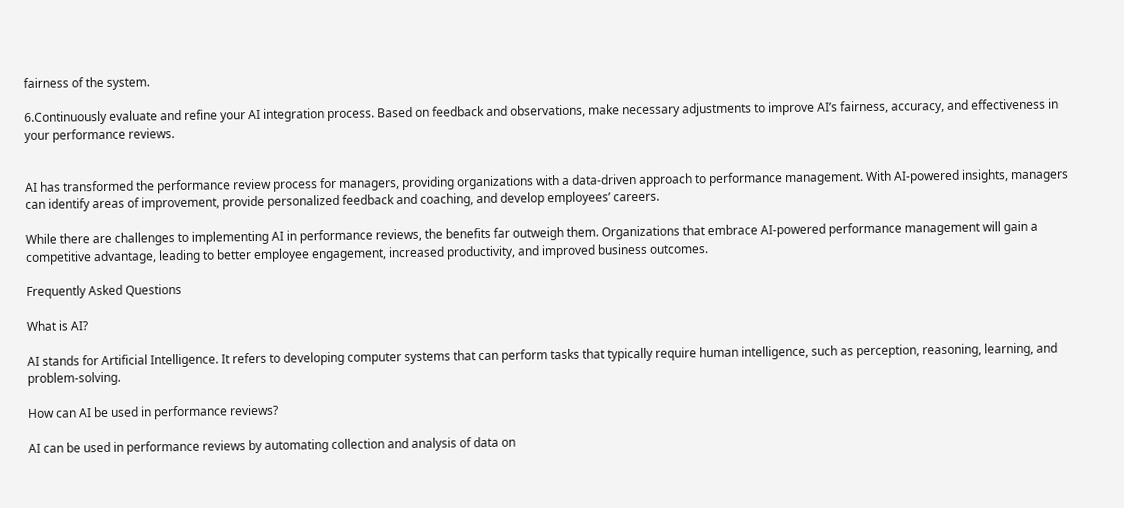fairness of the system.

6.Continuously evaluate and refine your AI integration process. Based on feedback and observations, make necessary adjustments to improve AI’s fairness, accuracy, and effectiveness in your performance reviews.


AI has transformed the performance review process for managers, providing organizations with a data-driven approach to performance management. With AI-powered insights, managers can identify areas of improvement, provide personalized feedback and coaching, and develop employees’ careers.

While there are challenges to implementing AI in performance reviews, the benefits far outweigh them. Organizations that embrace AI-powered performance management will gain a competitive advantage, leading to better employee engagement, increased productivity, and improved business outcomes.

Frequently Asked Questions

What is AI?

AI stands for Artificial Intelligence. It refers to developing computer systems that can perform tasks that typically require human intelligence, such as perception, reasoning, learning, and problem-solving.

How can AI be used in performance reviews?

AI can be used in performance reviews by automating collection and analysis of data on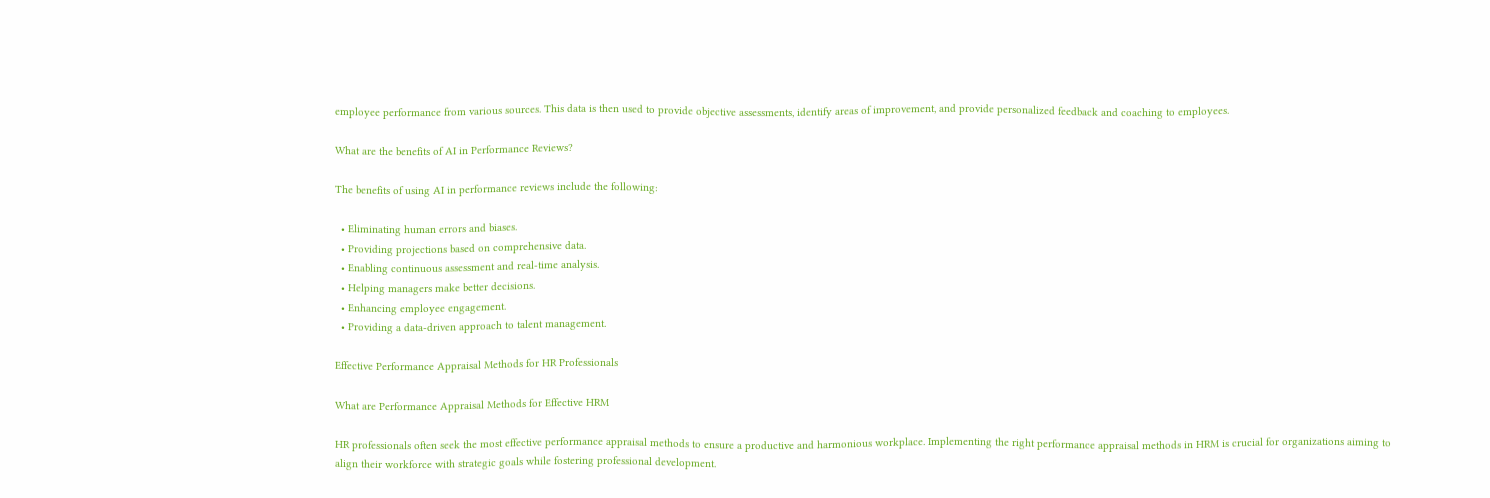employee performance from various sources. This data is then used to provide objective assessments, identify areas of improvement, and provide personalized feedback and coaching to employees.

What are the benefits of AI in Performance Reviews?

The benefits of using AI in performance reviews include the following:

  • Eliminating human errors and biases.
  • Providing projections based on comprehensive data.
  • Enabling continuous assessment and real-time analysis.
  • Helping managers make better decisions.
  • Enhancing employee engagement.
  • Providing a data-driven approach to talent management.

Effective Performance Appraisal Methods for HR Professionals

What are Performance Appraisal Methods for Effective HRM

HR professionals often seek the most effective performance appraisal methods to ensure a productive and harmonious workplace. Implementing the right performance appraisal methods in HRM is crucial for organizations aiming to align their workforce with strategic goals while fostering professional development.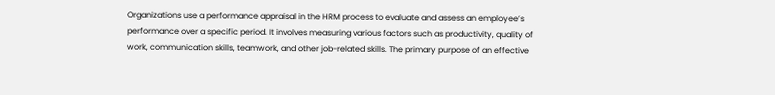Organizations use a performance appraisal in the HRM process to evaluate and assess an employee’s performance over a specific period. It involves measuring various factors such as productivity, quality of work, communication skills, teamwork, and other job-related skills. The primary purpose of an effective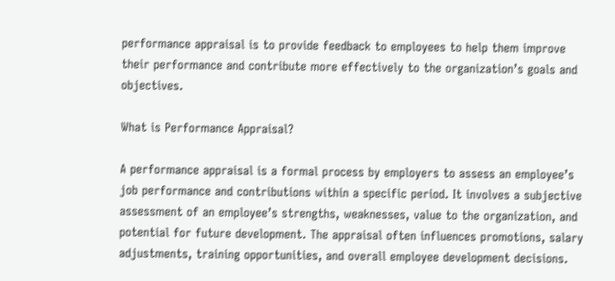performance appraisal is to provide feedback to employees to help them improve their performance and contribute more effectively to the organization’s goals and objectives.

What is Performance Appraisal?

A performance appraisal is a formal process by employers to assess an employee’s job performance and contributions within a specific period. It involves a subjective assessment of an employee’s strengths, weaknesses, value to the organization, and potential for future development. The appraisal often influences promotions, salary adjustments, training opportunities, and overall employee development decisions.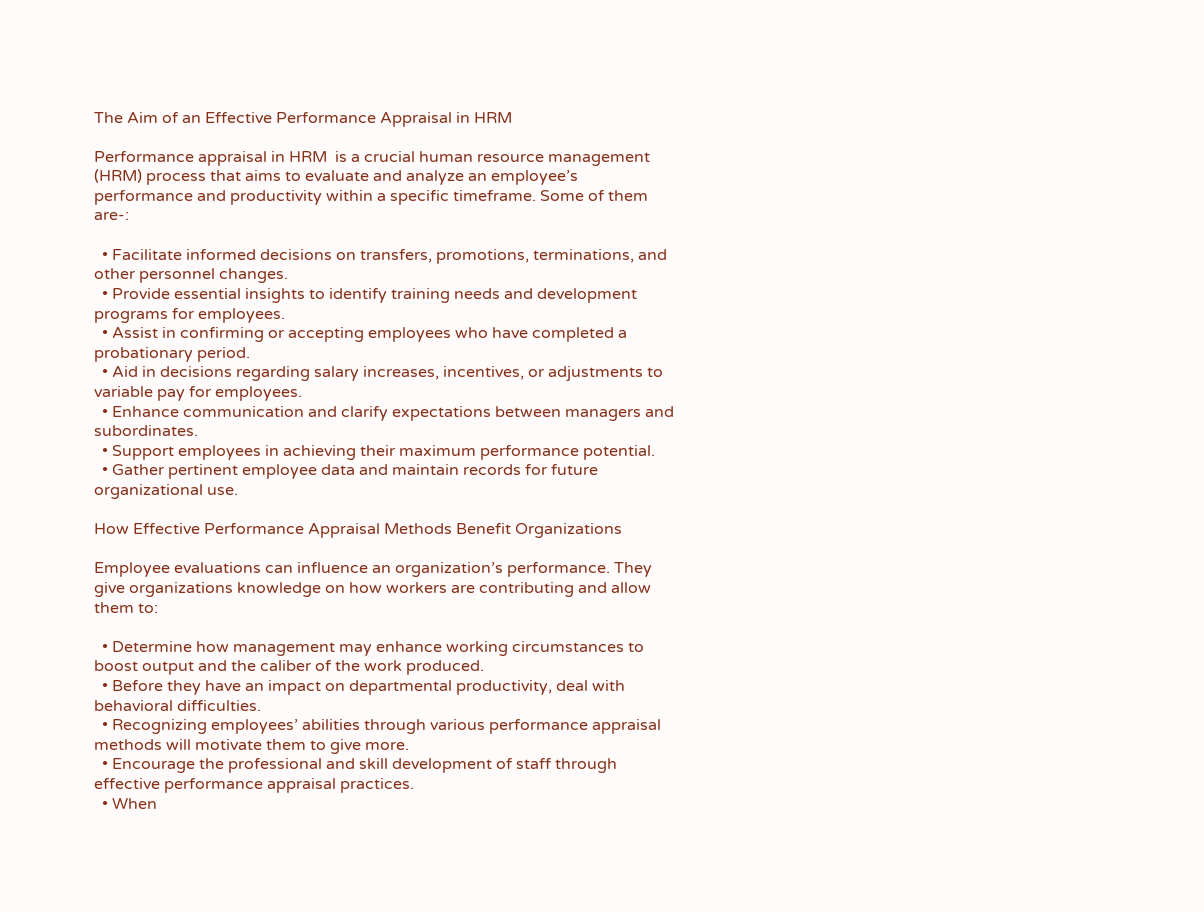The Aim of an Effective Performance Appraisal in HRM

Performance appraisal in HRM  is a crucial human resource management (HRM) process that aims to evaluate and analyze an employee’s performance and productivity within a specific timeframe. Some of them are-:

  • Facilitate informed decisions on transfers, promotions, terminations, and other personnel changes.
  • Provide essential insights to identify training needs and development programs for employees.
  • Assist in confirming or accepting employees who have completed a probationary period.
  • Aid in decisions regarding salary increases, incentives, or adjustments to variable pay for employees.
  • Enhance communication and clarify expectations between managers and subordinates.
  • Support employees in achieving their maximum performance potential.
  • Gather pertinent employee data and maintain records for future organizational use.

How Effective Performance Appraisal Methods Benefit Organizations

Employee evaluations can influence an organization’s performance. They give organizations knowledge on how workers are contributing and allow them to:

  • Determine how management may enhance working circumstances to boost output and the caliber of the work produced.
  • Before they have an impact on departmental productivity, deal with behavioral difficulties.
  • Recognizing employees’ abilities through various performance appraisal methods will motivate them to give more.
  • Encourage the professional and skill development of staff through effective performance appraisal practices.
  • When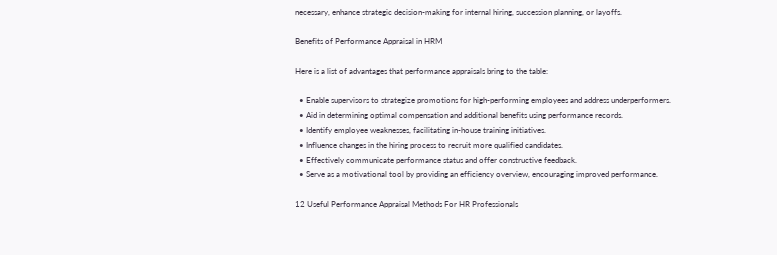necessary, enhance strategic decision-making for internal hiring, succession planning, or layoffs.

Benefits of Performance Appraisal in HRM

Here is a list of advantages that performance appraisals bring to the table:

  • Enable supervisors to strategize promotions for high-performing employees and address underperformers.
  • Aid in determining optimal compensation and additional benefits using performance records.
  • Identify employee weaknesses, facilitating in-house training initiatives.
  • Influence changes in the hiring process to recruit more qualified candidates.
  • Effectively communicate performance status and offer constructive feedback.
  • Serve as a motivational tool by providing an efficiency overview, encouraging improved performance.

12 Useful Performance Appraisal Methods For HR Professionals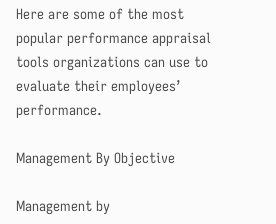Here are some of the most popular performance appraisal tools organizations can use to evaluate their employees’ performance.

Management By Objective

Management by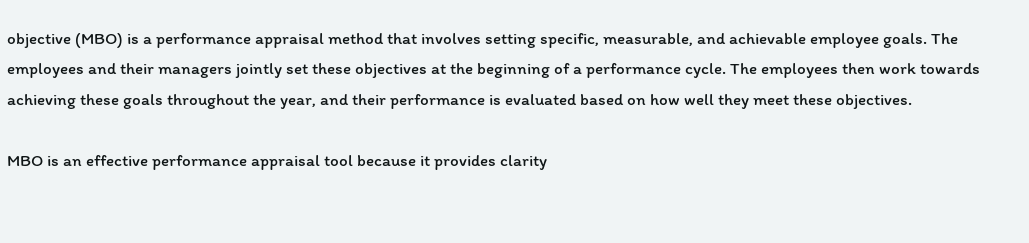objective (MBO) is a performance appraisal method that involves setting specific, measurable, and achievable employee goals. The employees and their managers jointly set these objectives at the beginning of a performance cycle. The employees then work towards achieving these goals throughout the year, and their performance is evaluated based on how well they meet these objectives.

MBO is an effective performance appraisal tool because it provides clarity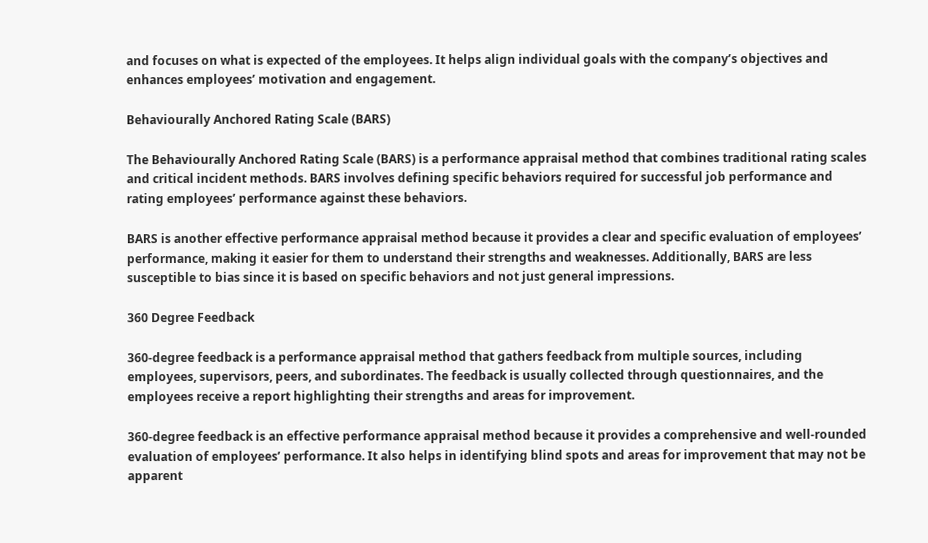and focuses on what is expected of the employees. It helps align individual goals with the company’s objectives and enhances employees’ motivation and engagement.

Behaviourally Anchored Rating Scale (BARS)

The Behaviourally Anchored Rating Scale (BARS) is a performance appraisal method that combines traditional rating scales and critical incident methods. BARS involves defining specific behaviors required for successful job performance and rating employees’ performance against these behaviors.

BARS is another effective performance appraisal method because it provides a clear and specific evaluation of employees’ performance, making it easier for them to understand their strengths and weaknesses. Additionally, BARS are less susceptible to bias since it is based on specific behaviors and not just general impressions.

360 Degree Feedback

360-degree feedback is a performance appraisal method that gathers feedback from multiple sources, including employees, supervisors, peers, and subordinates. The feedback is usually collected through questionnaires, and the employees receive a report highlighting their strengths and areas for improvement.

360-degree feedback is an effective performance appraisal method because it provides a comprehensive and well-rounded evaluation of employees’ performance. It also helps in identifying blind spots and areas for improvement that may not be apparent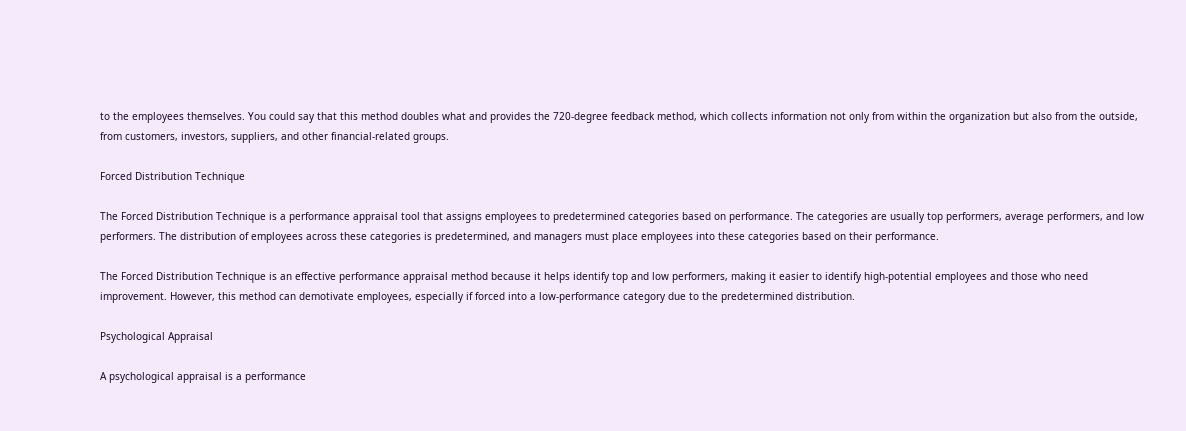to the employees themselves. You could say that this method doubles what and provides the 720-degree feedback method, which collects information not only from within the organization but also from the outside, from customers, investors, suppliers, and other financial-related groups.

Forced Distribution Technique

The Forced Distribution Technique is a performance appraisal tool that assigns employees to predetermined categories based on performance. The categories are usually top performers, average performers, and low performers. The distribution of employees across these categories is predetermined, and managers must place employees into these categories based on their performance.

The Forced Distribution Technique is an effective performance appraisal method because it helps identify top and low performers, making it easier to identify high-potential employees and those who need improvement. However, this method can demotivate employees, especially if forced into a low-performance category due to the predetermined distribution.

Psychological Appraisal

A psychological appraisal is a performance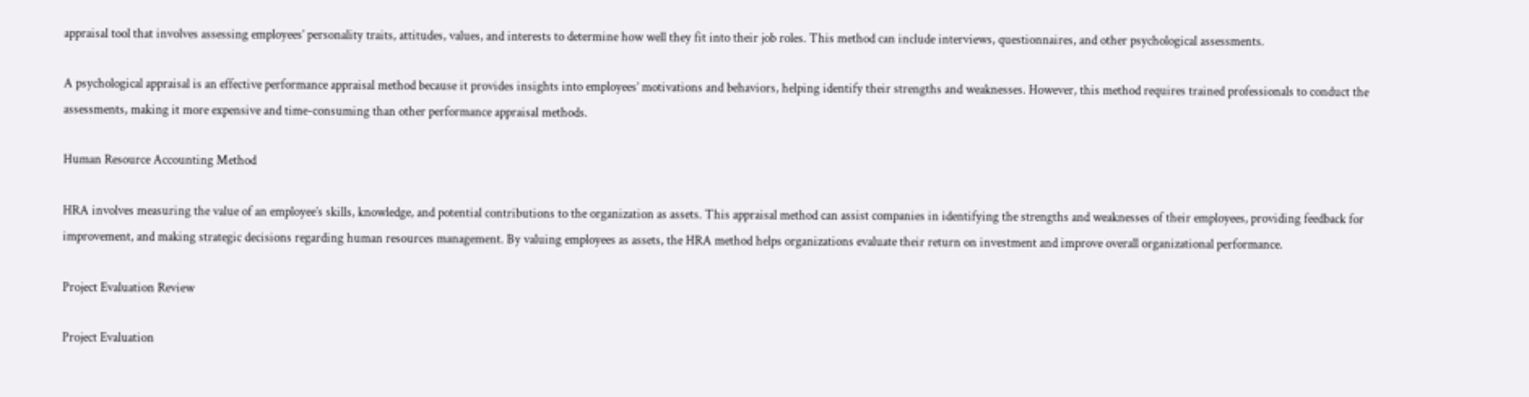appraisal tool that involves assessing employees’ personality traits, attitudes, values, and interests to determine how well they fit into their job roles. This method can include interviews, questionnaires, and other psychological assessments.

A psychological appraisal is an effective performance appraisal method because it provides insights into employees’ motivations and behaviors, helping identify their strengths and weaknesses. However, this method requires trained professionals to conduct the assessments, making it more expensive and time-consuming than other performance appraisal methods.

Human Resource Accounting Method

HRA involves measuring the value of an employee’s skills, knowledge, and potential contributions to the organization as assets. This appraisal method can assist companies in identifying the strengths and weaknesses of their employees, providing feedback for improvement, and making strategic decisions regarding human resources management. By valuing employees as assets, the HRA method helps organizations evaluate their return on investment and improve overall organizational performance.

Project Evaluation Review

Project Evaluation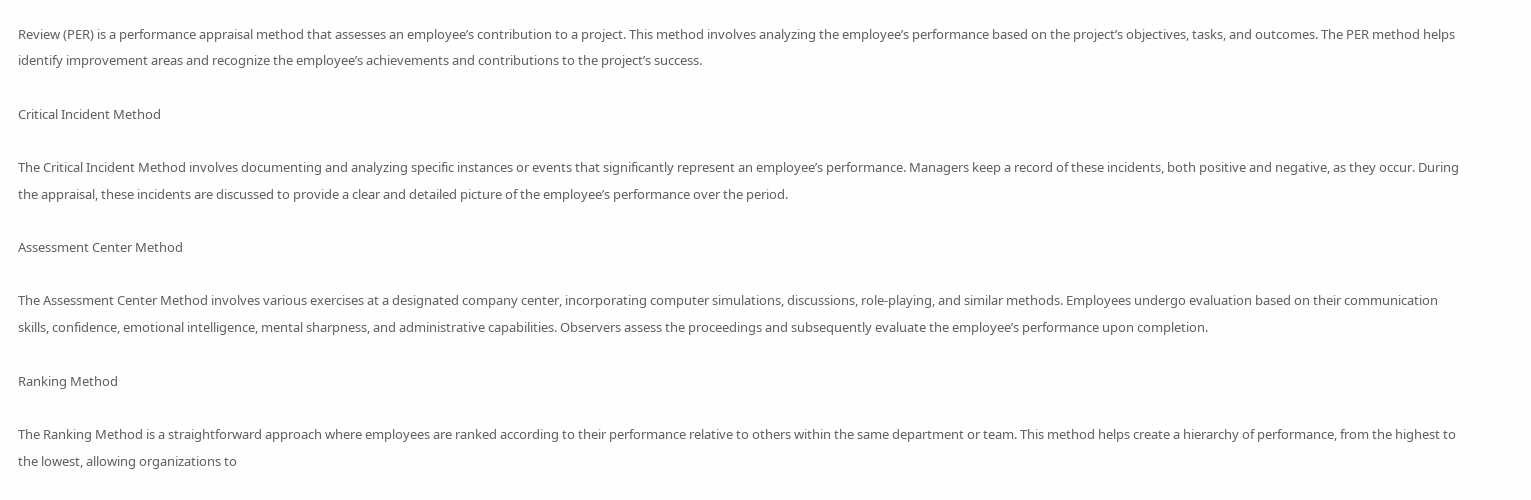Review (PER) is a performance appraisal method that assesses an employee’s contribution to a project. This method involves analyzing the employee’s performance based on the project’s objectives, tasks, and outcomes. The PER method helps identify improvement areas and recognize the employee’s achievements and contributions to the project’s success.

Critical Incident Method

The Critical Incident Method involves documenting and analyzing specific instances or events that significantly represent an employee’s performance. Managers keep a record of these incidents, both positive and negative, as they occur. During the appraisal, these incidents are discussed to provide a clear and detailed picture of the employee’s performance over the period.

Assessment Center Method

The Assessment Center Method involves various exercises at a designated company center, incorporating computer simulations, discussions, role-playing, and similar methods. Employees undergo evaluation based on their communication skills, confidence, emotional intelligence, mental sharpness, and administrative capabilities. Observers assess the proceedings and subsequently evaluate the employee’s performance upon completion.

Ranking Method

The Ranking Method is a straightforward approach where employees are ranked according to their performance relative to others within the same department or team. This method helps create a hierarchy of performance, from the highest to the lowest, allowing organizations to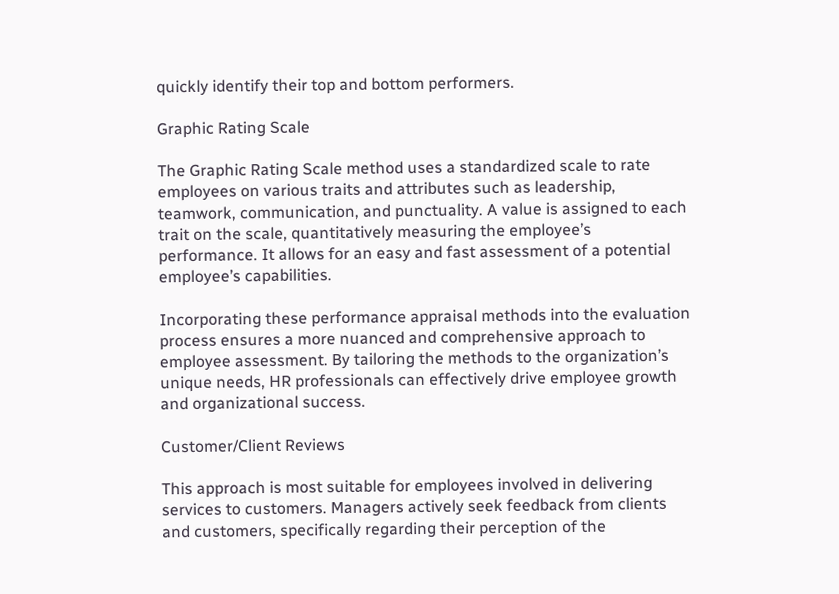quickly identify their top and bottom performers.

Graphic Rating Scale

The Graphic Rating Scale method uses a standardized scale to rate employees on various traits and attributes such as leadership, teamwork, communication, and punctuality. A value is assigned to each trait on the scale, quantitatively measuring the employee’s performance. It allows for an easy and fast assessment of a potential employee’s capabilities.

Incorporating these performance appraisal methods into the evaluation process ensures a more nuanced and comprehensive approach to employee assessment. By tailoring the methods to the organization’s unique needs, HR professionals can effectively drive employee growth and organizational success.

Customer/Client Reviews

This approach is most suitable for employees involved in delivering services to customers. Managers actively seek feedback from clients and customers, specifically regarding their perception of the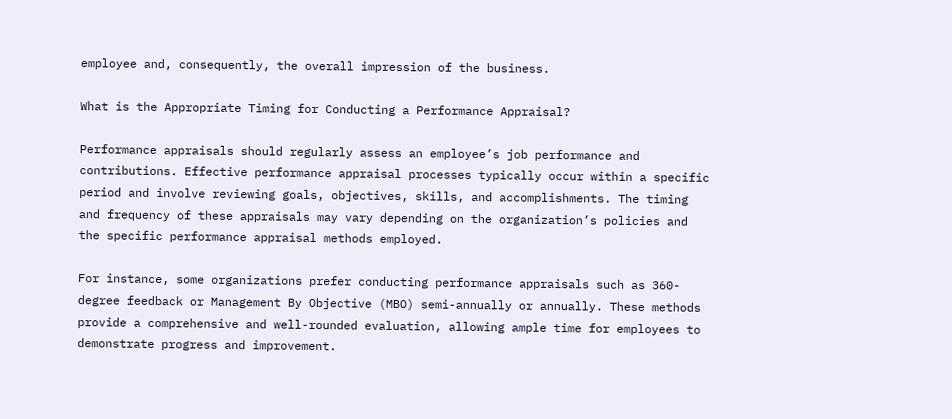employee and, consequently, the overall impression of the business.

What is the Appropriate Timing for Conducting a Performance Appraisal?

Performance appraisals should regularly assess an employee’s job performance and contributions. Effective performance appraisal processes typically occur within a specific period and involve reviewing goals, objectives, skills, and accomplishments. The timing and frequency of these appraisals may vary depending on the organization’s policies and the specific performance appraisal methods employed.

For instance, some organizations prefer conducting performance appraisals such as 360-degree feedback or Management By Objective (MBO) semi-annually or annually. These methods provide a comprehensive and well-rounded evaluation, allowing ample time for employees to demonstrate progress and improvement.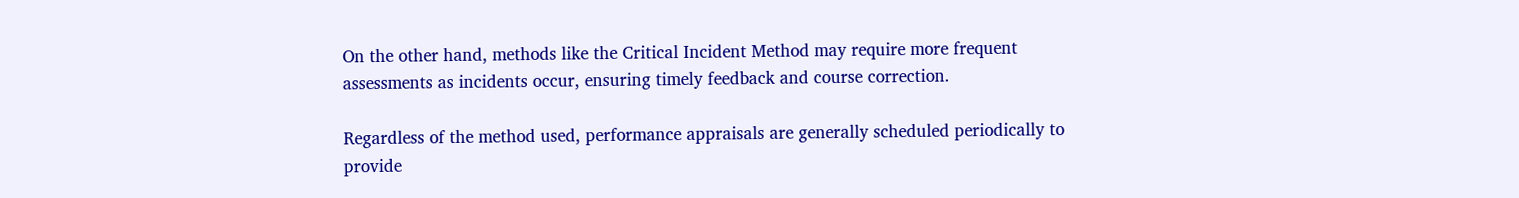On the other hand, methods like the Critical Incident Method may require more frequent assessments as incidents occur, ensuring timely feedback and course correction.

Regardless of the method used, performance appraisals are generally scheduled periodically to provide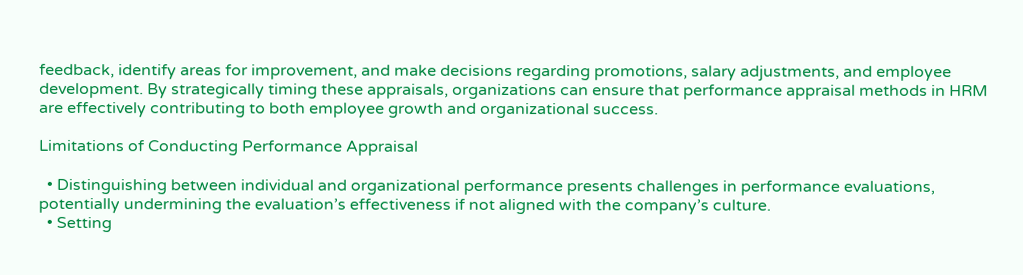feedback, identify areas for improvement, and make decisions regarding promotions, salary adjustments, and employee development. By strategically timing these appraisals, organizations can ensure that performance appraisal methods in HRM are effectively contributing to both employee growth and organizational success.

Limitations of Conducting Performance Appraisal

  • Distinguishing between individual and organizational performance presents challenges in performance evaluations, potentially undermining the evaluation’s effectiveness if not aligned with the company’s culture.
  • Setting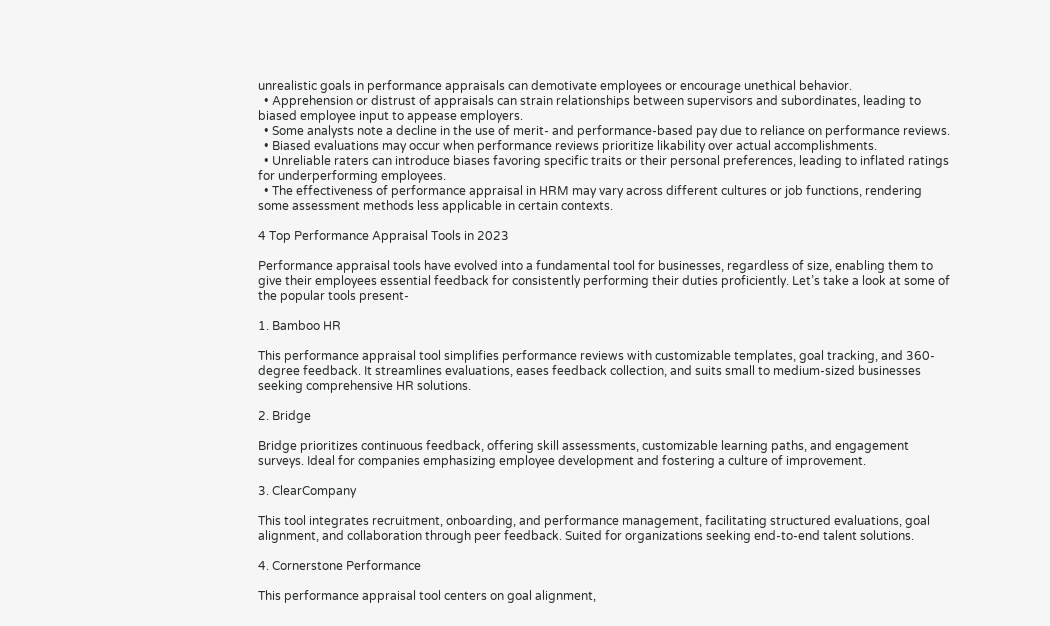unrealistic goals in performance appraisals can demotivate employees or encourage unethical behavior.
  • Apprehension or distrust of appraisals can strain relationships between supervisors and subordinates, leading to biased employee input to appease employers.
  • Some analysts note a decline in the use of merit- and performance-based pay due to reliance on performance reviews.
  • Biased evaluations may occur when performance reviews prioritize likability over actual accomplishments.
  • Unreliable raters can introduce biases favoring specific traits or their personal preferences, leading to inflated ratings for underperforming employees.
  • The effectiveness of performance appraisal in HRM may vary across different cultures or job functions, rendering some assessment methods less applicable in certain contexts.

4 Top Performance Appraisal Tools in 2023

Performance appraisal tools have evolved into a fundamental tool for businesses, regardless of size, enabling them to give their employees essential feedback for consistently performing their duties proficiently. Let’s take a look at some of the popular tools present-

1. Bamboo HR

This performance appraisal tool simplifies performance reviews with customizable templates, goal tracking, and 360-degree feedback. It streamlines evaluations, eases feedback collection, and suits small to medium-sized businesses seeking comprehensive HR solutions.

2. Bridge

Bridge prioritizes continuous feedback, offering skill assessments, customizable learning paths, and engagement surveys. Ideal for companies emphasizing employee development and fostering a culture of improvement.

3. ClearCompany

This tool integrates recruitment, onboarding, and performance management, facilitating structured evaluations, goal alignment, and collaboration through peer feedback. Suited for organizations seeking end-to-end talent solutions.

4. Cornerstone Performance

This performance appraisal tool centers on goal alignment,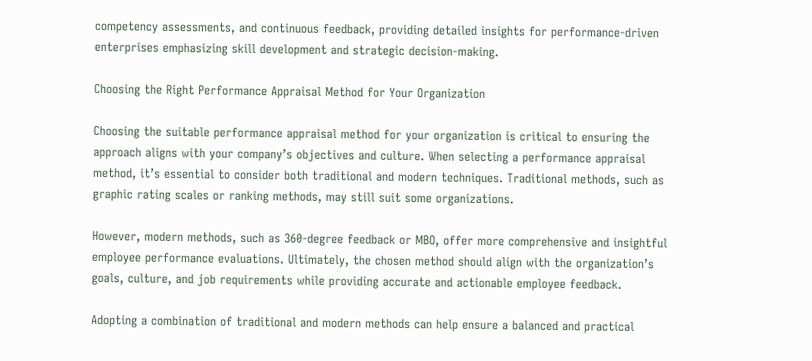competency assessments, and continuous feedback, providing detailed insights for performance-driven enterprises emphasizing skill development and strategic decision-making.

Choosing the Right Performance Appraisal Method for Your Organization

Choosing the suitable performance appraisal method for your organization is critical to ensuring the approach aligns with your company’s objectives and culture. When selecting a performance appraisal method, it’s essential to consider both traditional and modern techniques. Traditional methods, such as graphic rating scales or ranking methods, may still suit some organizations.

However, modern methods, such as 360-degree feedback or MBO, offer more comprehensive and insightful employee performance evaluations. Ultimately, the chosen method should align with the organization’s goals, culture, and job requirements while providing accurate and actionable employee feedback.

Adopting a combination of traditional and modern methods can help ensure a balanced and practical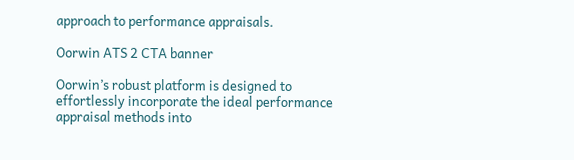approach to performance appraisals.

Oorwin ATS 2 CTA banner

Oorwin’s robust platform is designed to effortlessly incorporate the ideal performance appraisal methods into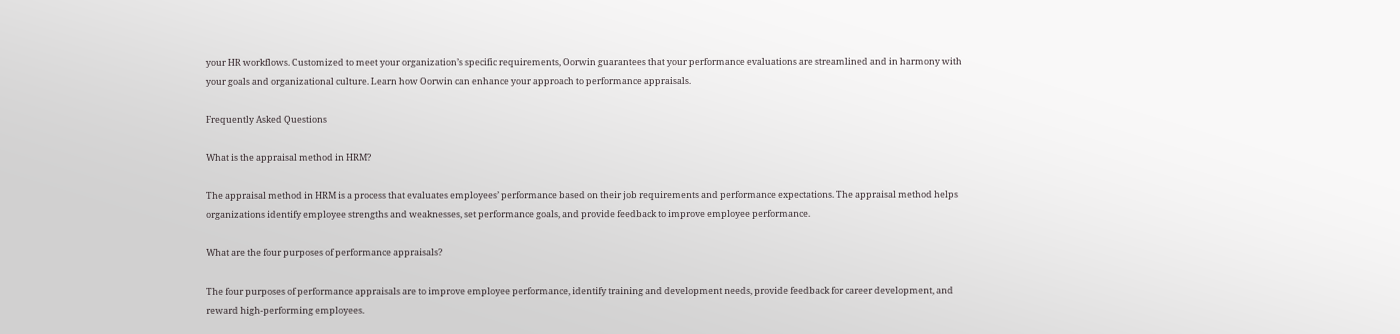your HR workflows. Customized to meet your organization’s specific requirements, Oorwin guarantees that your performance evaluations are streamlined and in harmony with your goals and organizational culture. Learn how Oorwin can enhance your approach to performance appraisals.

Frequently Asked Questions

What is the appraisal method in HRM?

The appraisal method in HRM is a process that evaluates employees’ performance based on their job requirements and performance expectations. The appraisal method helps organizations identify employee strengths and weaknesses, set performance goals, and provide feedback to improve employee performance.

What are the four purposes of performance appraisals?

The four purposes of performance appraisals are to improve employee performance, identify training and development needs, provide feedback for career development, and reward high-performing employees.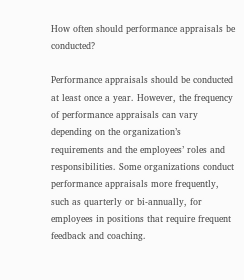How often should performance appraisals be conducted?

Performance appraisals should be conducted at least once a year. However, the frequency of performance appraisals can vary depending on the organization’s requirements and the employees’ roles and responsibilities. Some organizations conduct performance appraisals more frequently, such as quarterly or bi-annually, for employees in positions that require frequent feedback and coaching.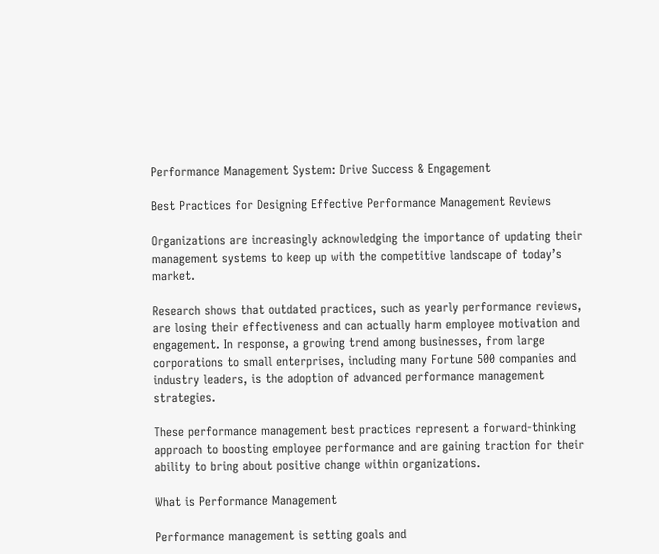Performance Management System: Drive Success & Engagement

Best Practices for Designing Effective Performance Management Reviews

Organizations are increasingly acknowledging the importance of updating their management systems to keep up with the competitive landscape of today’s market.

Research shows that outdated practices, such as yearly performance reviews, are losing their effectiveness and can actually harm employee motivation and engagement. In response, a growing trend among businesses, from large corporations to small enterprises, including many Fortune 500 companies and industry leaders, is the adoption of advanced performance management strategies.

These performance management best practices represent a forward-thinking approach to boosting employee performance and are gaining traction for their ability to bring about positive change within organizations.

What is Performance Management

Performance management is setting goals and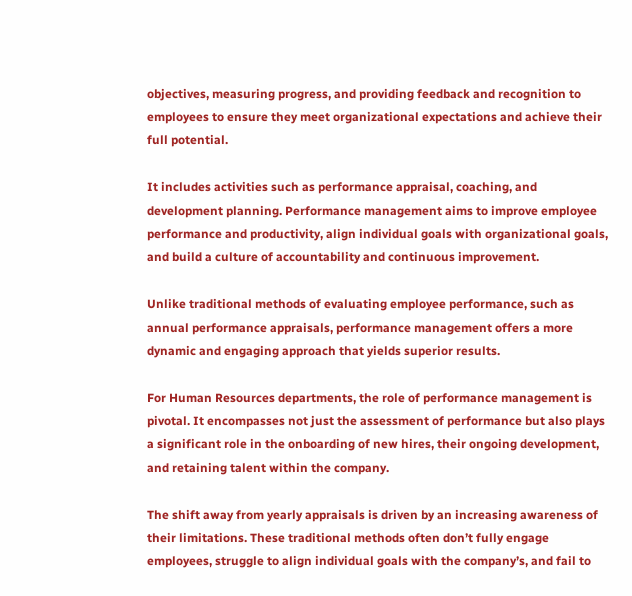objectives, measuring progress, and providing feedback and recognition to employees to ensure they meet organizational expectations and achieve their full potential.

It includes activities such as performance appraisal, coaching, and development planning. Performance management aims to improve employee performance and productivity, align individual goals with organizational goals, and build a culture of accountability and continuous improvement.

Unlike traditional methods of evaluating employee performance, such as annual performance appraisals, performance management offers a more dynamic and engaging approach that yields superior results.

For Human Resources departments, the role of performance management is pivotal. It encompasses not just the assessment of performance but also plays a significant role in the onboarding of new hires, their ongoing development, and retaining talent within the company.

The shift away from yearly appraisals is driven by an increasing awareness of their limitations. These traditional methods often don’t fully engage employees, struggle to align individual goals with the company’s, and fail to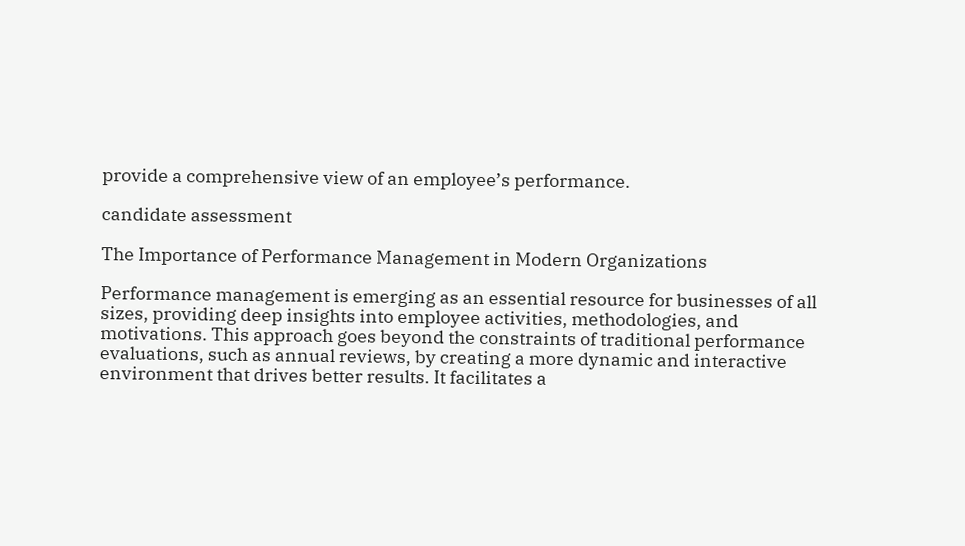provide a comprehensive view of an employee’s performance.

candidate assessment

The Importance of Performance Management in Modern Organizations

Performance management is emerging as an essential resource for businesses of all sizes, providing deep insights into employee activities, methodologies, and motivations. This approach goes beyond the constraints of traditional performance evaluations, such as annual reviews, by creating a more dynamic and interactive environment that drives better results. It facilitates a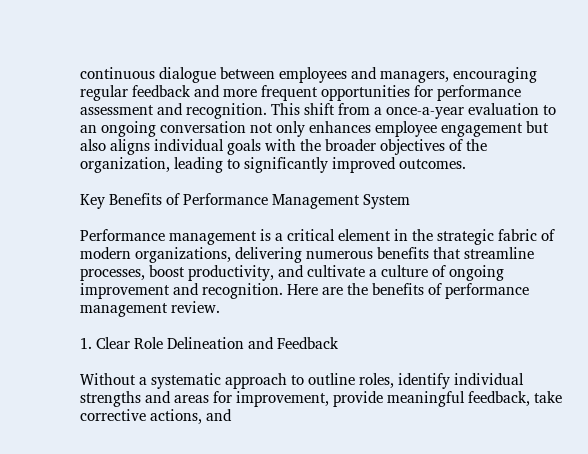continuous dialogue between employees and managers, encouraging regular feedback and more frequent opportunities for performance assessment and recognition. This shift from a once-a-year evaluation to an ongoing conversation not only enhances employee engagement but also aligns individual goals with the broader objectives of the organization, leading to significantly improved outcomes.

Key Benefits of Performance Management System

Performance management is a critical element in the strategic fabric of modern organizations, delivering numerous benefits that streamline processes, boost productivity, and cultivate a culture of ongoing improvement and recognition. Here are the benefits of performance management review.

1. Clear Role Delineation and Feedback

Without a systematic approach to outline roles, identify individual strengths and areas for improvement, provide meaningful feedback, take corrective actions, and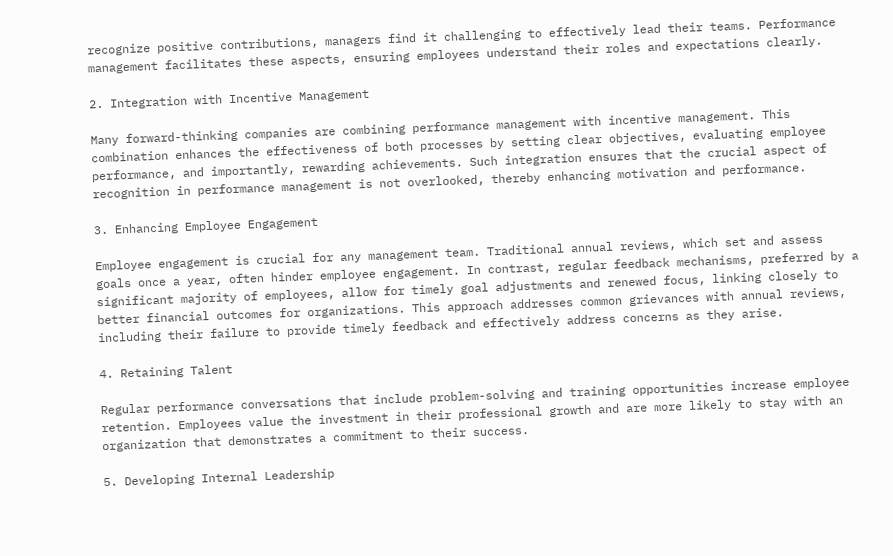recognize positive contributions, managers find it challenging to effectively lead their teams. Performance management facilitates these aspects, ensuring employees understand their roles and expectations clearly.

2. Integration with Incentive Management

Many forward-thinking companies are combining performance management with incentive management. This combination enhances the effectiveness of both processes by setting clear objectives, evaluating employee performance, and importantly, rewarding achievements. Such integration ensures that the crucial aspect of recognition in performance management is not overlooked, thereby enhancing motivation and performance.

3. Enhancing Employee Engagement

Employee engagement is crucial for any management team. Traditional annual reviews, which set and assess goals once a year, often hinder employee engagement. In contrast, regular feedback mechanisms, preferred by a significant majority of employees, allow for timely goal adjustments and renewed focus, linking closely to better financial outcomes for organizations. This approach addresses common grievances with annual reviews, including their failure to provide timely feedback and effectively address concerns as they arise.

4. Retaining Talent

Regular performance conversations that include problem-solving and training opportunities increase employee retention. Employees value the investment in their professional growth and are more likely to stay with an organization that demonstrates a commitment to their success.

5. Developing Internal Leadership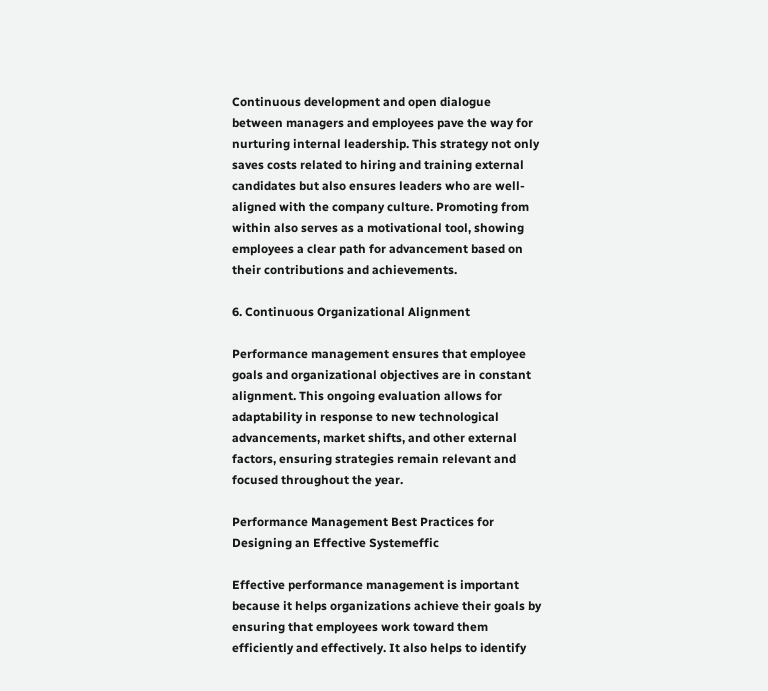Continuous development and open dialogue between managers and employees pave the way for nurturing internal leadership. This strategy not only saves costs related to hiring and training external candidates but also ensures leaders who are well-aligned with the company culture. Promoting from within also serves as a motivational tool, showing employees a clear path for advancement based on their contributions and achievements.

6. Continuous Organizational Alignment

Performance management ensures that employee goals and organizational objectives are in constant alignment. This ongoing evaluation allows for adaptability in response to new technological advancements, market shifts, and other external factors, ensuring strategies remain relevant and focused throughout the year.

Performance Management Best Practices for Designing an Effective Systemeffic

Effective performance management is important because it helps organizations achieve their goals by ensuring that employees work toward them efficiently and effectively. It also helps to identify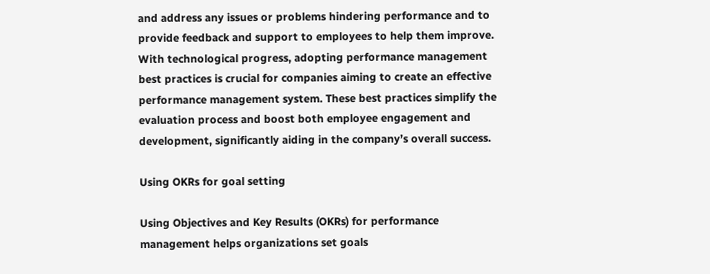and address any issues or problems hindering performance and to provide feedback and support to employees to help them improve. With technological progress, adopting performance management best practices is crucial for companies aiming to create an effective performance management system. These best practices simplify the evaluation process and boost both employee engagement and development, significantly aiding in the company’s overall success.

Using OKRs for goal setting

Using Objectives and Key Results (OKRs) for performance management helps organizations set goals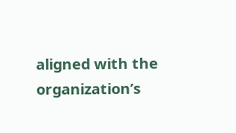aligned with the organization’s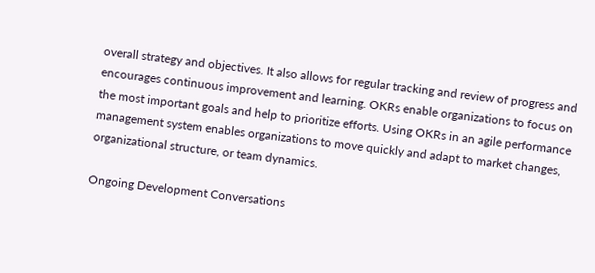overall strategy and objectives. It also allows for regular tracking and review of progress and encourages continuous improvement and learning. OKRs enable organizations to focus on the most important goals and help to prioritize efforts. Using OKRs in an agile performance management system enables organizations to move quickly and adapt to market changes, organizational structure, or team dynamics.

Ongoing Development Conversations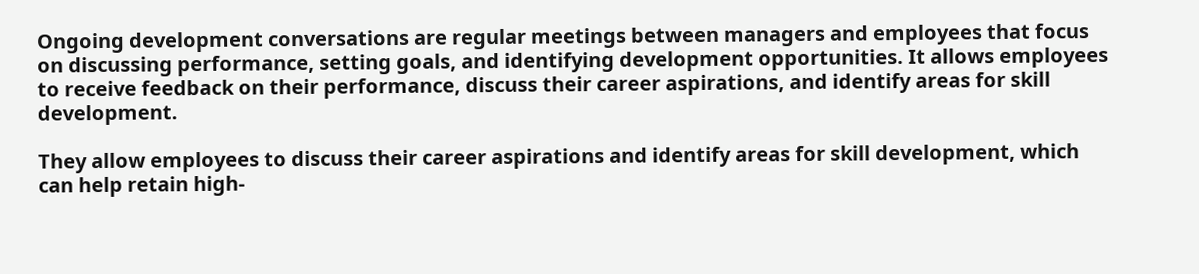Ongoing development conversations are regular meetings between managers and employees that focus on discussing performance, setting goals, and identifying development opportunities. It allows employees to receive feedback on their performance, discuss their career aspirations, and identify areas for skill development.

They allow employees to discuss their career aspirations and identify areas for skill development, which can help retain high-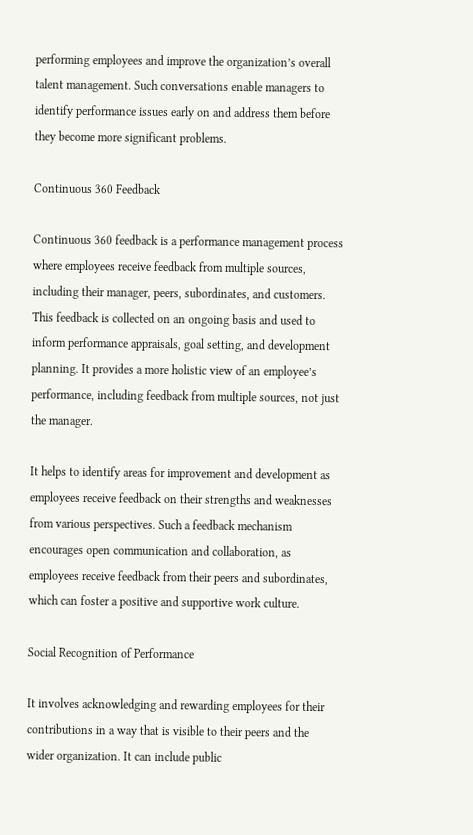performing employees and improve the organization’s overall talent management. Such conversations enable managers to identify performance issues early on and address them before they become more significant problems.

Continuous 360 Feedback

Continuous 360 feedback is a performance management process where employees receive feedback from multiple sources, including their manager, peers, subordinates, and customers. This feedback is collected on an ongoing basis and used to inform performance appraisals, goal setting, and development planning. It provides a more holistic view of an employee’s performance, including feedback from multiple sources, not just the manager.

It helps to identify areas for improvement and development as employees receive feedback on their strengths and weaknesses from various perspectives. Such a feedback mechanism encourages open communication and collaboration, as employees receive feedback from their peers and subordinates, which can foster a positive and supportive work culture.

Social Recognition of Performance

It involves acknowledging and rewarding employees for their contributions in a way that is visible to their peers and the wider organization. It can include public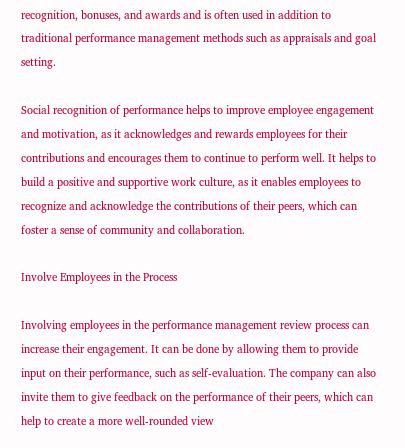recognition, bonuses, and awards and is often used in addition to traditional performance management methods such as appraisals and goal setting.

Social recognition of performance helps to improve employee engagement and motivation, as it acknowledges and rewards employees for their contributions and encourages them to continue to perform well. It helps to build a positive and supportive work culture, as it enables employees to recognize and acknowledge the contributions of their peers, which can foster a sense of community and collaboration.

Involve Employees in the Process

Involving employees in the performance management review process can increase their engagement. It can be done by allowing them to provide input on their performance, such as self-evaluation. The company can also invite them to give feedback on the performance of their peers, which can help to create a more well-rounded view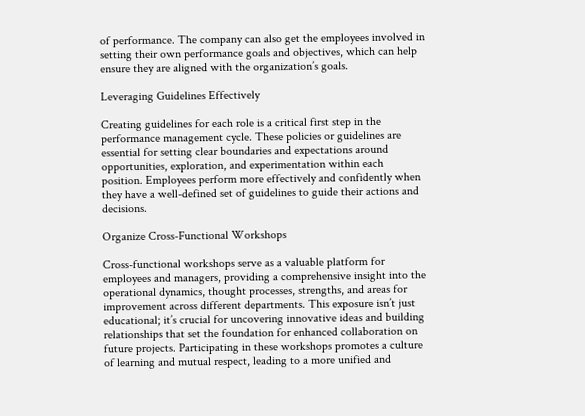of performance. The company can also get the employees involved in setting their own performance goals and objectives, which can help ensure they are aligned with the organization’s goals.

Leveraging Guidelines Effectively

Creating guidelines for each role is a critical first step in the performance management cycle. These policies or guidelines are essential for setting clear boundaries and expectations around opportunities, exploration, and experimentation within each position. Employees perform more effectively and confidently when they have a well-defined set of guidelines to guide their actions and decisions.

Organize Cross-Functional Workshops

Cross-functional workshops serve as a valuable platform for employees and managers, providing a comprehensive insight into the operational dynamics, thought processes, strengths, and areas for improvement across different departments. This exposure isn’t just educational; it’s crucial for uncovering innovative ideas and building relationships that set the foundation for enhanced collaboration on future projects. Participating in these workshops promotes a culture of learning and mutual respect, leading to a more unified and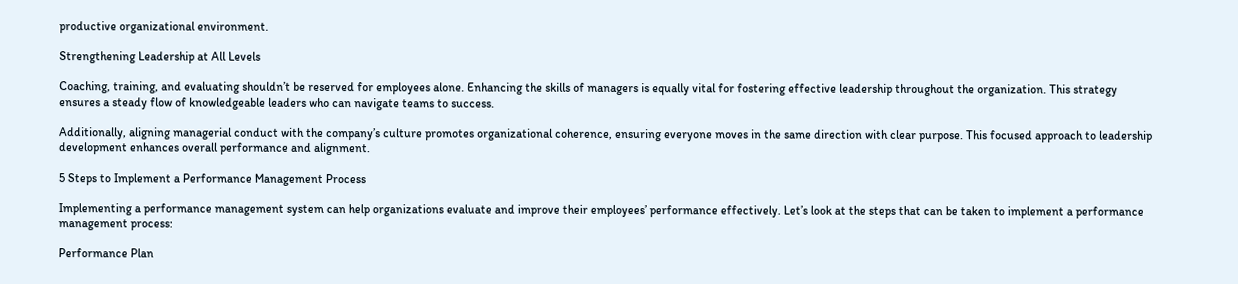productive organizational environment.

Strengthening Leadership at All Levels

Coaching, training, and evaluating shouldn’t be reserved for employees alone. Enhancing the skills of managers is equally vital for fostering effective leadership throughout the organization. This strategy ensures a steady flow of knowledgeable leaders who can navigate teams to success.

Additionally, aligning managerial conduct with the company’s culture promotes organizational coherence, ensuring everyone moves in the same direction with clear purpose. This focused approach to leadership development enhances overall performance and alignment.

5 Steps to Implement a Performance Management Process

Implementing a performance management system can help organizations evaluate and improve their employees’ performance effectively. Let’s look at the steps that can be taken to implement a performance management process:

Performance Plan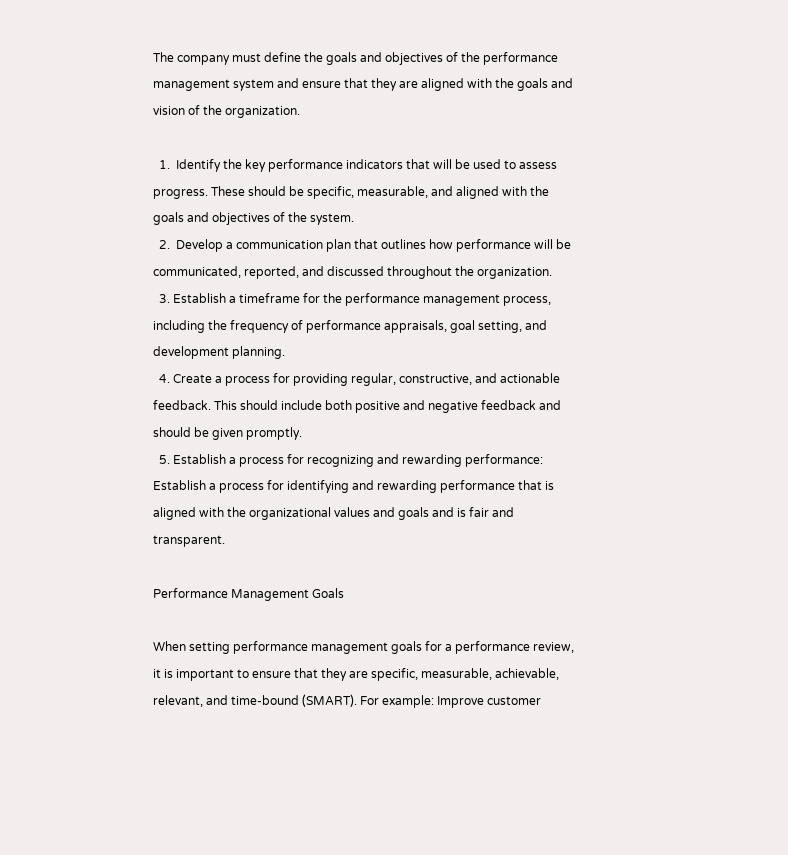The company must define the goals and objectives of the performance management system and ensure that they are aligned with the goals and vision of the organization.

  1.  Identify the key performance indicators that will be used to assess progress. These should be specific, measurable, and aligned with the goals and objectives of the system.
  2.  Develop a communication plan that outlines how performance will be communicated, reported, and discussed throughout the organization.
  3. Establish a timeframe for the performance management process, including the frequency of performance appraisals, goal setting, and development planning.
  4. Create a process for providing regular, constructive, and actionable feedback. This should include both positive and negative feedback and should be given promptly.
  5. Establish a process for recognizing and rewarding performance: Establish a process for identifying and rewarding performance that is aligned with the organizational values and goals and is fair and transparent.

Performance Management Goals

When setting performance management goals for a performance review, it is important to ensure that they are specific, measurable, achievable, relevant, and time-bound (SMART). For example: Improve customer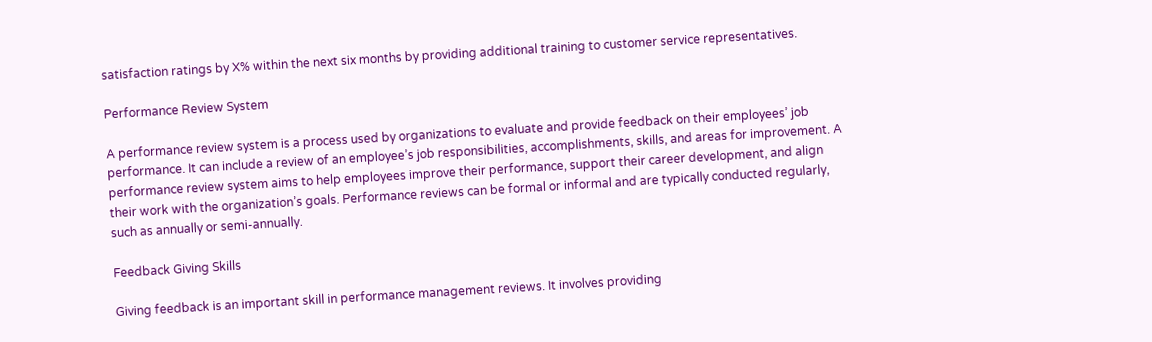satisfaction ratings by X% within the next six months by providing additional training to customer service representatives.

Performance Review System

A performance review system is a process used by organizations to evaluate and provide feedback on their employees’ job performance. It can include a review of an employee’s job responsibilities, accomplishments, skills, and areas for improvement. A performance review system aims to help employees improve their performance, support their career development, and align their work with the organization’s goals. Performance reviews can be formal or informal and are typically conducted regularly, such as annually or semi-annually.

Feedback Giving Skills

Giving feedback is an important skill in performance management reviews. It involves providing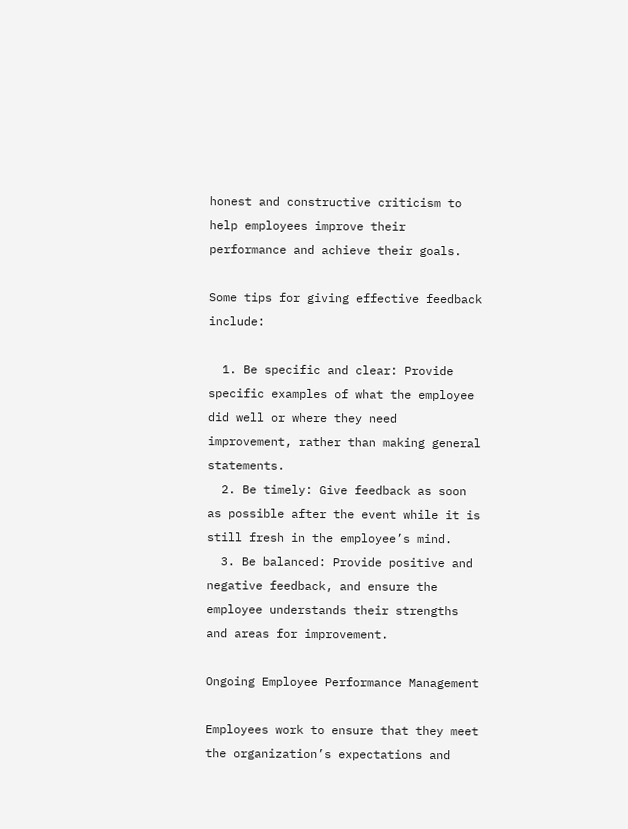honest and constructive criticism to help employees improve their performance and achieve their goals.

Some tips for giving effective feedback include:

  1. Be specific and clear: Provide specific examples of what the employee did well or where they need improvement, rather than making general statements.
  2. Be timely: Give feedback as soon as possible after the event while it is still fresh in the employee’s mind.
  3. Be balanced: Provide positive and negative feedback, and ensure the employee understands their strengths and areas for improvement.

Ongoing Employee Performance Management

Employees work to ensure that they meet the organization’s expectations and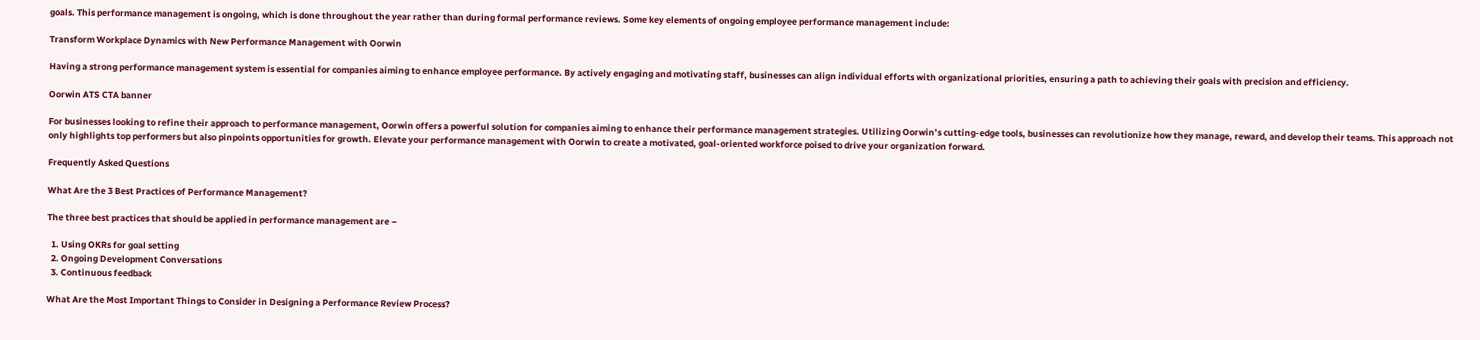goals. This performance management is ongoing, which is done throughout the year rather than during formal performance reviews. Some key elements of ongoing employee performance management include:

Transform Workplace Dynamics with New Performance Management with Oorwin

Having a strong performance management system is essential for companies aiming to enhance employee performance. By actively engaging and motivating staff, businesses can align individual efforts with organizational priorities, ensuring a path to achieving their goals with precision and efficiency.

Oorwin ATS CTA banner

For businesses looking to refine their approach to performance management, Oorwin offers a powerful solution for companies aiming to enhance their performance management strategies. Utilizing Oorwin’s cutting-edge tools, businesses can revolutionize how they manage, reward, and develop their teams. This approach not only highlights top performers but also pinpoints opportunities for growth. Elevate your performance management with Oorwin to create a motivated, goal-oriented workforce poised to drive your organization forward.

Frequently Asked Questions

What Are the 3 Best Practices of Performance Management?

The three best practices that should be applied in performance management are –

  1. Using OKRs for goal setting
  2. Ongoing Development Conversations
  3. Continuous feedback

What Are the Most Important Things to Consider in Designing a Performance Review Process?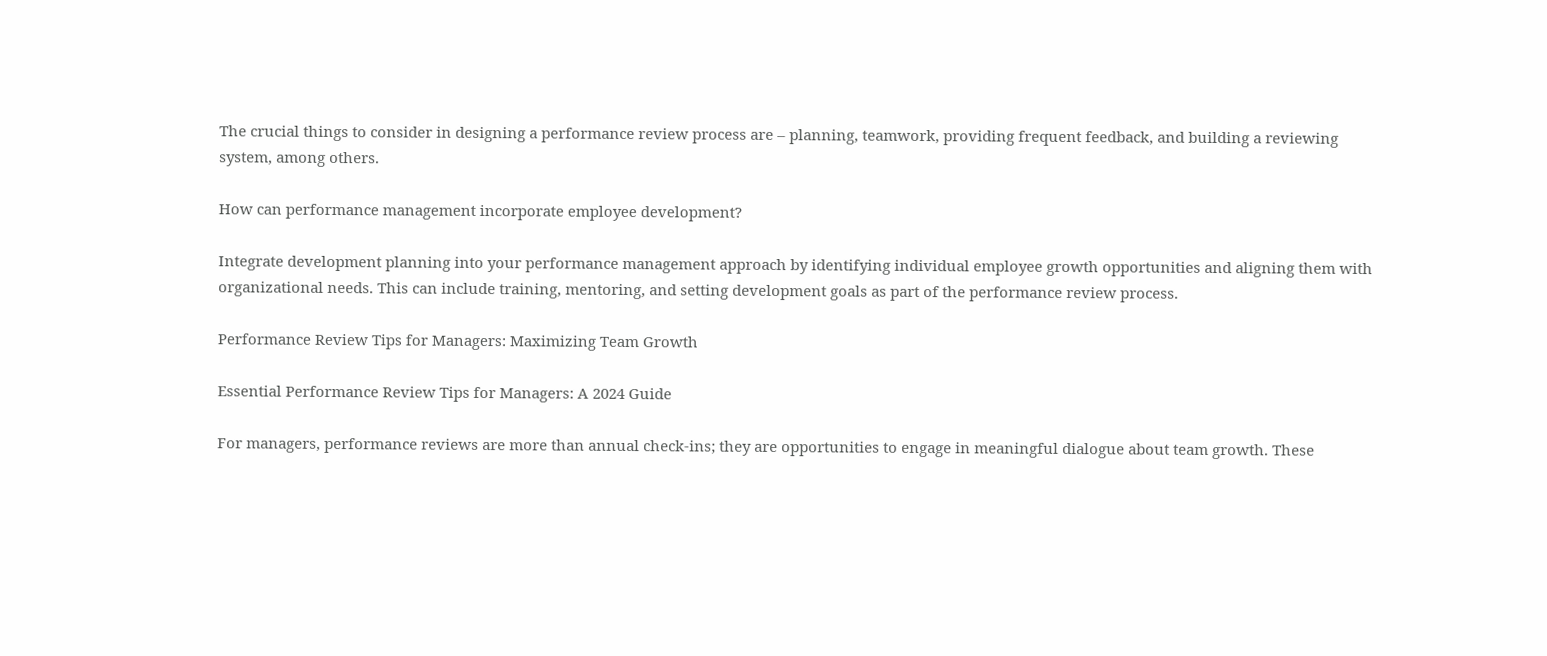The crucial things to consider in designing a performance review process are – planning, teamwork, providing frequent feedback, and building a reviewing system, among others.

How can performance management incorporate employee development?

Integrate development planning into your performance management approach by identifying individual employee growth opportunities and aligning them with organizational needs. This can include training, mentoring, and setting development goals as part of the performance review process.

Performance Review Tips for Managers: Maximizing Team Growth

Essential Performance Review Tips for Managers: A 2024 Guide

For managers, performance reviews are more than annual check-ins; they are opportunities to engage in meaningful dialogue about team growth. These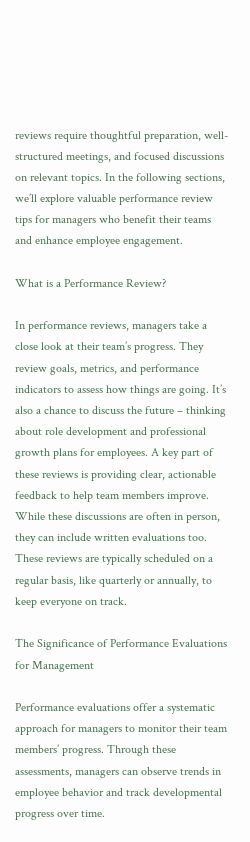reviews require thoughtful preparation, well-structured meetings, and focused discussions on relevant topics. In the following sections, we’ll explore valuable performance review tips for managers who benefit their teams and enhance employee engagement.

What is a Performance Review?

In performance reviews, managers take a close look at their team’s progress. They review goals, metrics, and performance indicators to assess how things are going. It’s also a chance to discuss the future – thinking about role development and professional growth plans for employees. A key part of these reviews is providing clear, actionable feedback to help team members improve. While these discussions are often in person, they can include written evaluations too. These reviews are typically scheduled on a regular basis, like quarterly or annually, to keep everyone on track.

The Significance of Performance Evaluations for Management

Performance evaluations offer a systematic approach for managers to monitor their team members’ progress. Through these assessments, managers can observe trends in employee behavior and track developmental progress over time.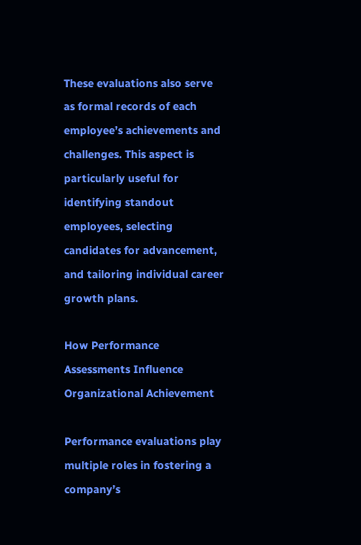These evaluations also serve as formal records of each employee’s achievements and challenges. This aspect is particularly useful for identifying standout employees, selecting candidates for advancement, and tailoring individual career growth plans.

How Performance Assessments Influence Organizational Achievement

Performance evaluations play multiple roles in fostering a company’s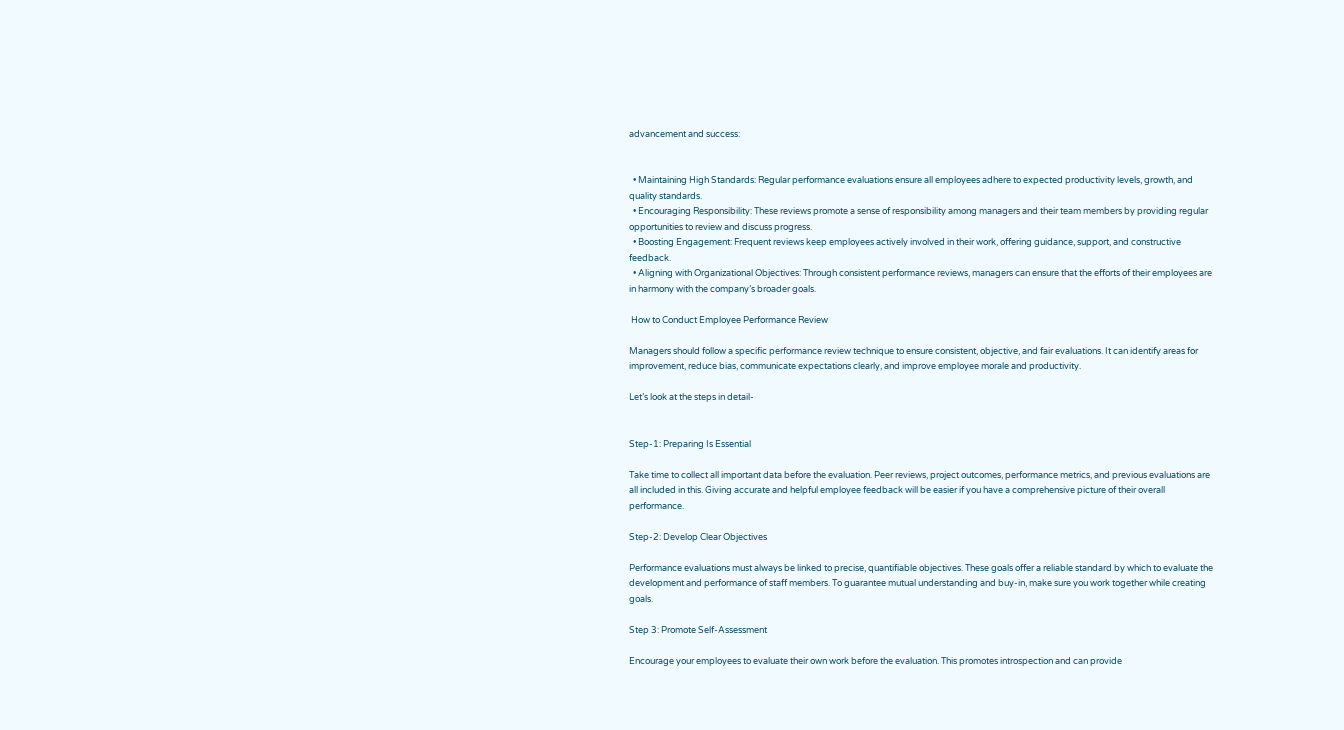advancement and success:


  • Maintaining High Standards: Regular performance evaluations ensure all employees adhere to expected productivity levels, growth, and quality standards.
  • Encouraging Responsibility: These reviews promote a sense of responsibility among managers and their team members by providing regular opportunities to review and discuss progress.
  • Boosting Engagement: Frequent reviews keep employees actively involved in their work, offering guidance, support, and constructive feedback.
  • Aligning with Organizational Objectives: Through consistent performance reviews, managers can ensure that the efforts of their employees are in harmony with the company’s broader goals.

 How to Conduct Employee Performance Review

Managers should follow a specific performance review technique to ensure consistent, objective, and fair evaluations. It can identify areas for improvement, reduce bias, communicate expectations clearly, and improve employee morale and productivity.

Let’s look at the steps in detail-


Step-1: Preparing Is Essential

Take time to collect all important data before the evaluation. Peer reviews, project outcomes, performance metrics, and previous evaluations are all included in this. Giving accurate and helpful employee feedback will be easier if you have a comprehensive picture of their overall performance.

Step-2: Develop Clear Objectives

Performance evaluations must always be linked to precise, quantifiable objectives. These goals offer a reliable standard by which to evaluate the development and performance of staff members. To guarantee mutual understanding and buy-in, make sure you work together while creating goals.

Step 3: Promote Self-Assessment

Encourage your employees to evaluate their own work before the evaluation. This promotes introspection and can provide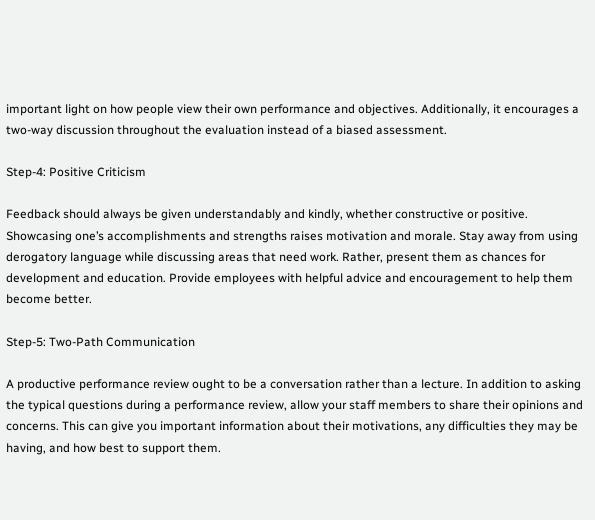important light on how people view their own performance and objectives. Additionally, it encourages a two-way discussion throughout the evaluation instead of a biased assessment.

Step-4: Positive Criticism

Feedback should always be given understandably and kindly, whether constructive or positive. Showcasing one’s accomplishments and strengths raises motivation and morale. Stay away from using derogatory language while discussing areas that need work. Rather, present them as chances for development and education. Provide employees with helpful advice and encouragement to help them become better.

Step-5: Two-Path Communication

A productive performance review ought to be a conversation rather than a lecture. In addition to asking the typical questions during a performance review, allow your staff members to share their opinions and concerns. This can give you important information about their motivations, any difficulties they may be having, and how best to support them.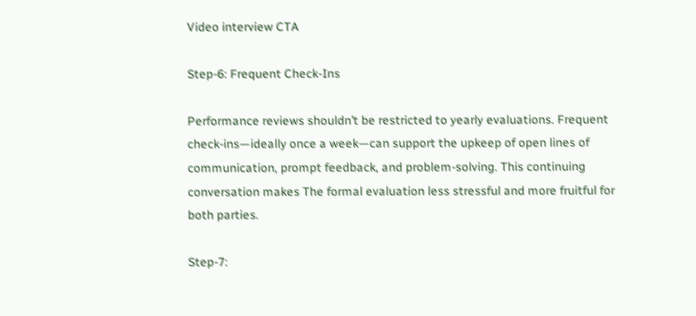Video interview CTA

Step-6: Frequent Check-Ins

Performance reviews shouldn’t be restricted to yearly evaluations. Frequent check-ins—ideally once a week—can support the upkeep of open lines of communication, prompt feedback, and problem-solving. This continuing conversation makes The formal evaluation less stressful and more fruitful for both parties.

Step-7: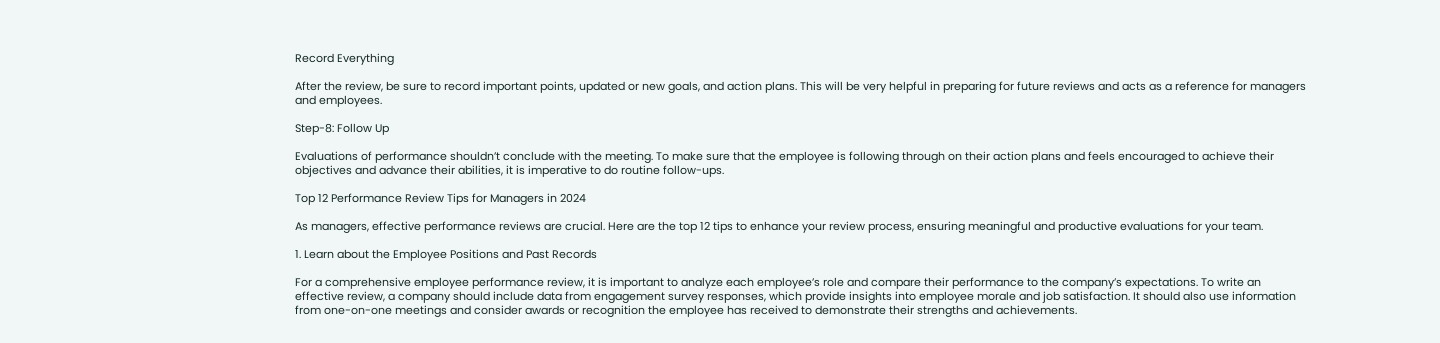Record Everything

After the review, be sure to record important points, updated or new goals, and action plans. This will be very helpful in preparing for future reviews and acts as a reference for managers and employees.

Step-8: Follow Up

Evaluations of performance shouldn’t conclude with the meeting. To make sure that the employee is following through on their action plans and feels encouraged to achieve their objectives and advance their abilities, it is imperative to do routine follow-ups.

Top 12 Performance Review Tips for Managers in 2024

As managers, effective performance reviews are crucial. Here are the top 12 tips to enhance your review process, ensuring meaningful and productive evaluations for your team.

1. Learn about the Employee Positions and Past Records

For a comprehensive employee performance review, it is important to analyze each employee’s role and compare their performance to the company’s expectations. To write an effective review, a company should include data from engagement survey responses, which provide insights into employee morale and job satisfaction. It should also use information from one-on-one meetings and consider awards or recognition the employee has received to demonstrate their strengths and achievements.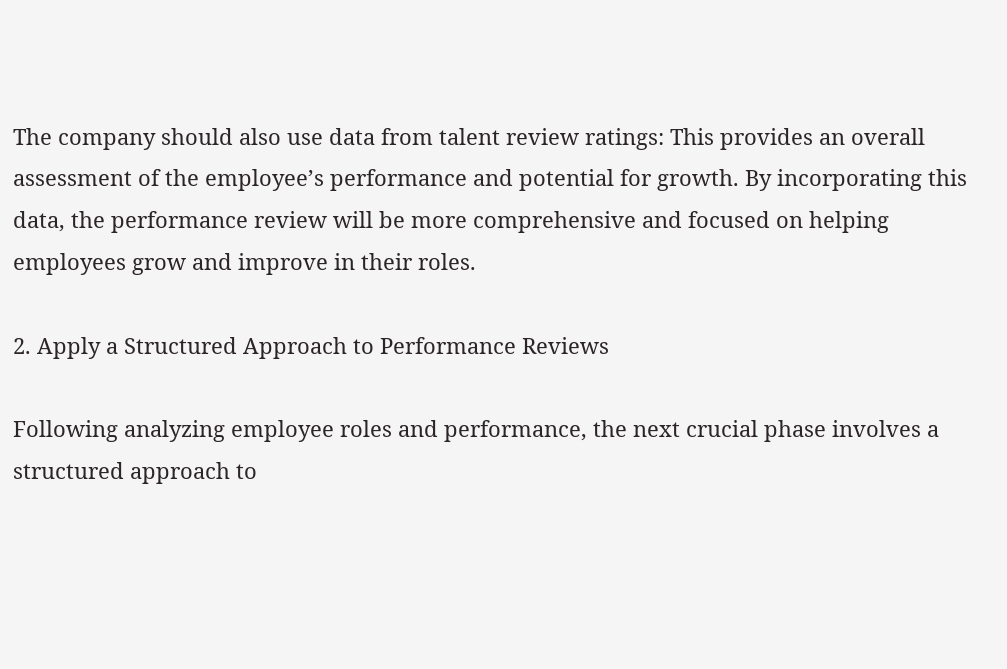The company should also use data from talent review ratings: This provides an overall assessment of the employee’s performance and potential for growth. By incorporating this data, the performance review will be more comprehensive and focused on helping employees grow and improve in their roles.

2. Apply a Structured Approach to Performance Reviews

Following analyzing employee roles and performance, the next crucial phase involves a structured approach to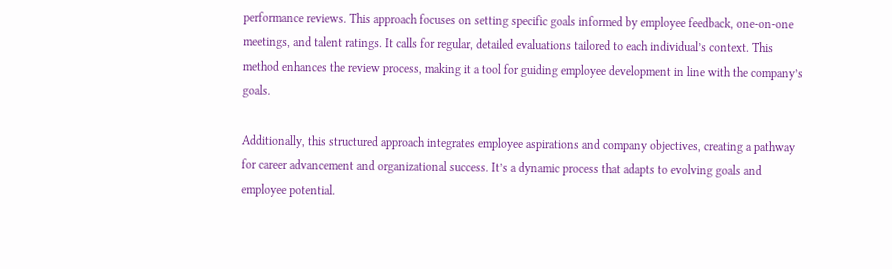performance reviews. This approach focuses on setting specific goals informed by employee feedback, one-on-one meetings, and talent ratings. It calls for regular, detailed evaluations tailored to each individual’s context. This method enhances the review process, making it a tool for guiding employee development in line with the company’s goals.

Additionally, this structured approach integrates employee aspirations and company objectives, creating a pathway for career advancement and organizational success. It’s a dynamic process that adapts to evolving goals and employee potential.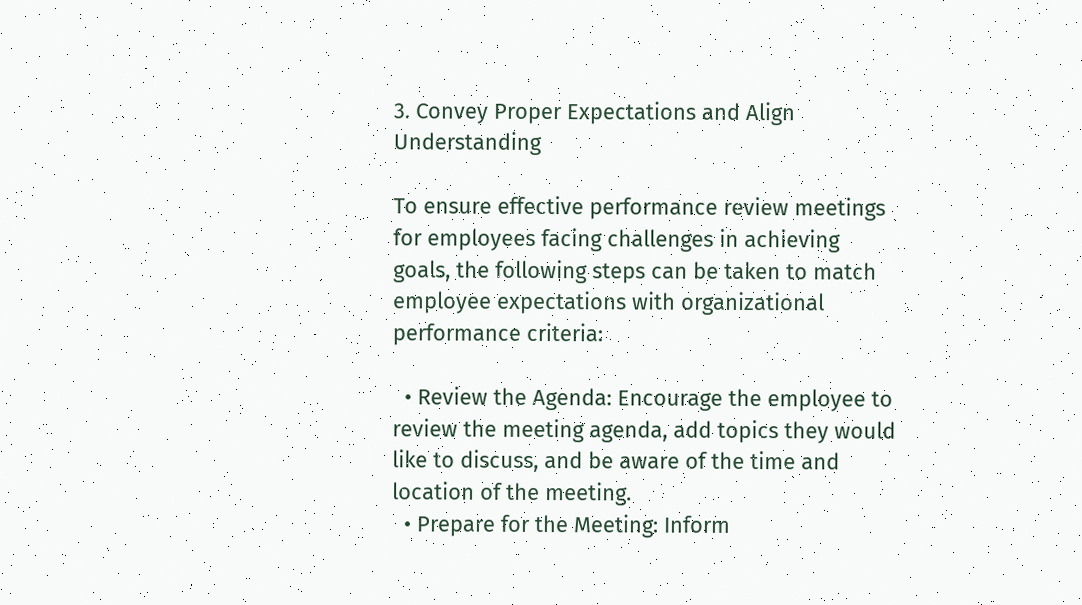3. Convey Proper Expectations and Align Understanding

To ensure effective performance review meetings for employees facing challenges in achieving goals, the following steps can be taken to match employee expectations with organizational performance criteria:

  • Review the Agenda: Encourage the employee to review the meeting agenda, add topics they would like to discuss, and be aware of the time and location of the meeting.
  • Prepare for the Meeting: Inform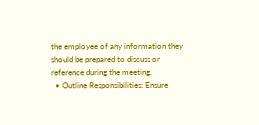the employee of any information they should be prepared to discuss or reference during the meeting.
  • Outline Responsibilities: Ensure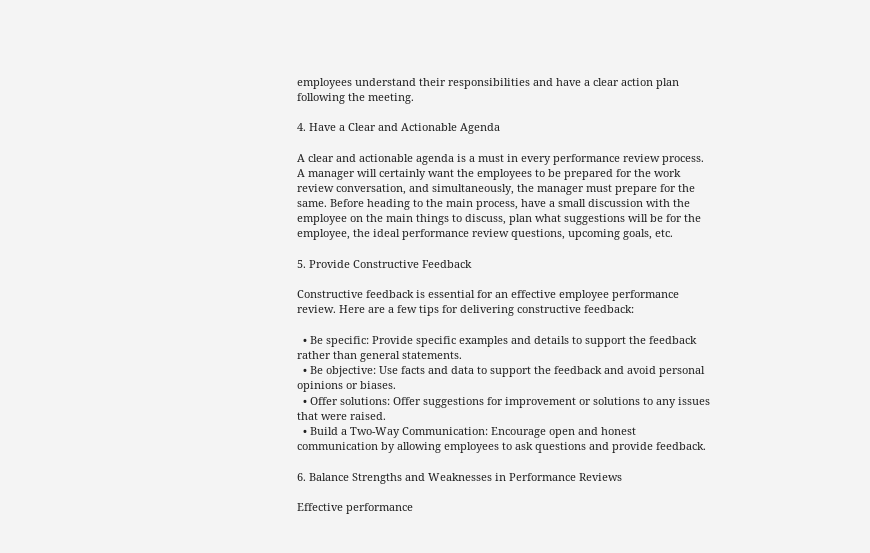employees understand their responsibilities and have a clear action plan following the meeting.

4. Have a Clear and Actionable Agenda

A clear and actionable agenda is a must in every performance review process. A manager will certainly want the employees to be prepared for the work review conversation, and simultaneously, the manager must prepare for the same. Before heading to the main process, have a small discussion with the employee on the main things to discuss, plan what suggestions will be for the employee, the ideal performance review questions, upcoming goals, etc.

5. Provide Constructive Feedback

Constructive feedback is essential for an effective employee performance review. Here are a few tips for delivering constructive feedback:

  • Be specific: Provide specific examples and details to support the feedback rather than general statements.
  • Be objective: Use facts and data to support the feedback and avoid personal opinions or biases.
  • Offer solutions: Offer suggestions for improvement or solutions to any issues that were raised.
  • Build a Two-Way Communication: Encourage open and honest communication by allowing employees to ask questions and provide feedback.

6. Balance Strengths and Weaknesses in Performance Reviews

Effective performance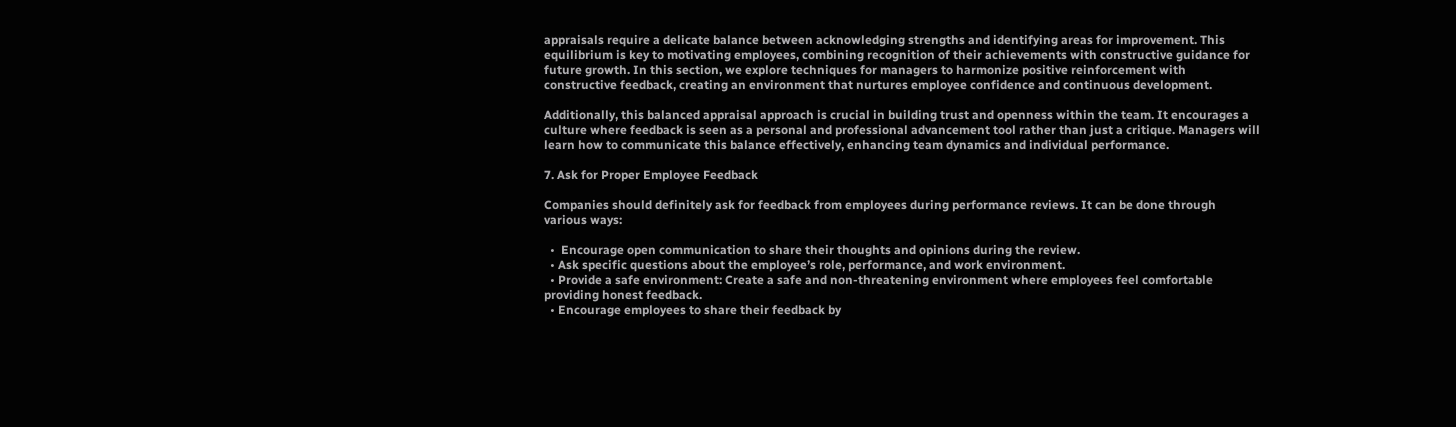appraisals require a delicate balance between acknowledging strengths and identifying areas for improvement. This equilibrium is key to motivating employees, combining recognition of their achievements with constructive guidance for future growth. In this section, we explore techniques for managers to harmonize positive reinforcement with constructive feedback, creating an environment that nurtures employee confidence and continuous development.

Additionally, this balanced appraisal approach is crucial in building trust and openness within the team. It encourages a culture where feedback is seen as a personal and professional advancement tool rather than just a critique. Managers will learn how to communicate this balance effectively, enhancing team dynamics and individual performance.

7. Ask for Proper Employee Feedback

Companies should definitely ask for feedback from employees during performance reviews. It can be done through various ways:

  •  Encourage open communication to share their thoughts and opinions during the review.
  • Ask specific questions about the employee’s role, performance, and work environment.
  • Provide a safe environment: Create a safe and non-threatening environment where employees feel comfortable providing honest feedback.
  • Encourage employees to share their feedback by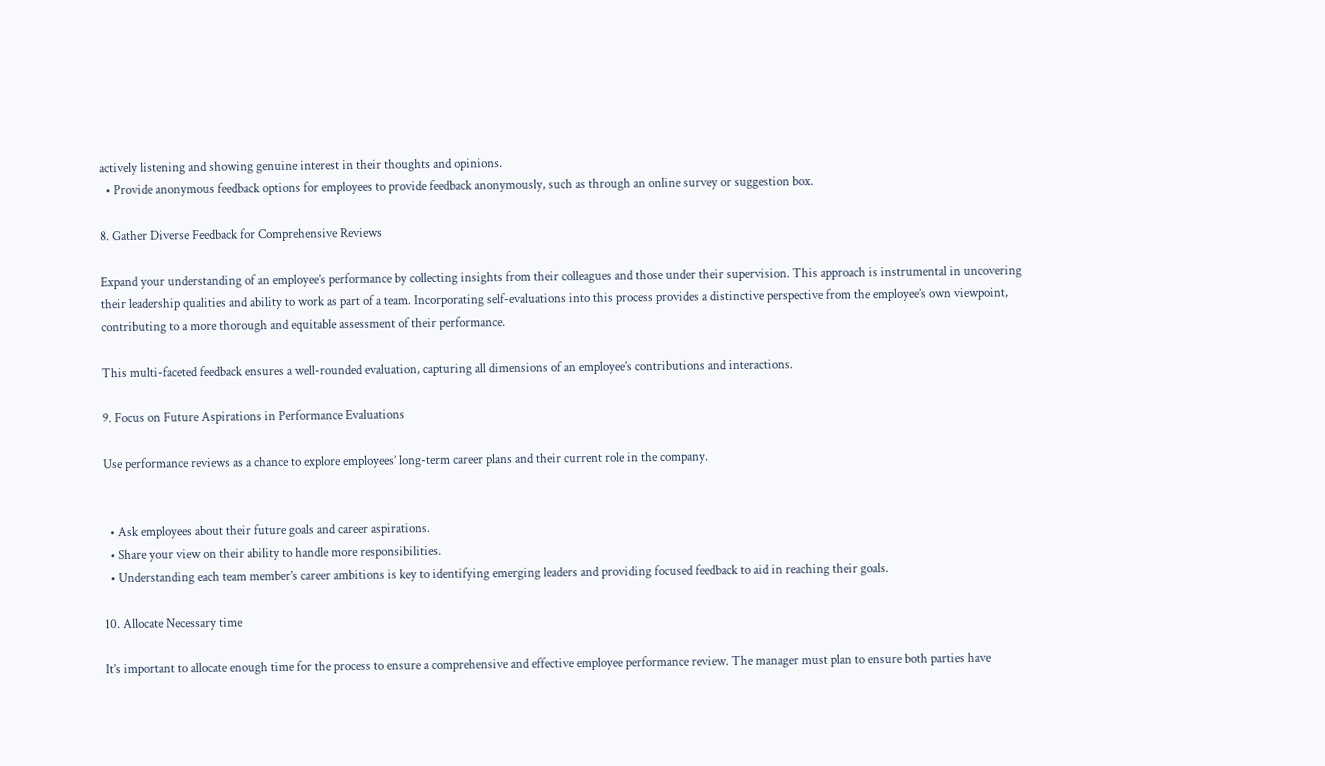actively listening and showing genuine interest in their thoughts and opinions.
  • Provide anonymous feedback options for employees to provide feedback anonymously, such as through an online survey or suggestion box.

8. Gather Diverse Feedback for Comprehensive Reviews

Expand your understanding of an employee’s performance by collecting insights from their colleagues and those under their supervision. This approach is instrumental in uncovering their leadership qualities and ability to work as part of a team. Incorporating self-evaluations into this process provides a distinctive perspective from the employee’s own viewpoint, contributing to a more thorough and equitable assessment of their performance.

This multi-faceted feedback ensures a well-rounded evaluation, capturing all dimensions of an employee’s contributions and interactions.

9. Focus on Future Aspirations in Performance Evaluations

Use performance reviews as a chance to explore employees’ long-term career plans and their current role in the company.


  • Ask employees about their future goals and career aspirations.
  • Share your view on their ability to handle more responsibilities.
  • Understanding each team member’s career ambitions is key to identifying emerging leaders and providing focused feedback to aid in reaching their goals.

10. Allocate Necessary time

It’s important to allocate enough time for the process to ensure a comprehensive and effective employee performance review. The manager must plan to ensure both parties have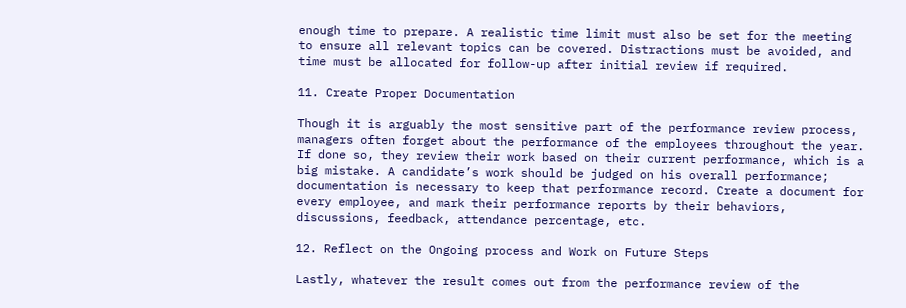enough time to prepare. A realistic time limit must also be set for the meeting to ensure all relevant topics can be covered. Distractions must be avoided, and time must be allocated for follow-up after initial review if required.

11. Create Proper Documentation

Though it is arguably the most sensitive part of the performance review process, managers often forget about the performance of the employees throughout the year. If done so, they review their work based on their current performance, which is a big mistake. A candidate’s work should be judged on his overall performance; documentation is necessary to keep that performance record. Create a document for every employee, and mark their performance reports by their behaviors, discussions, feedback, attendance percentage, etc.

12. Reflect on the Ongoing process and Work on Future Steps

Lastly, whatever the result comes out from the performance review of the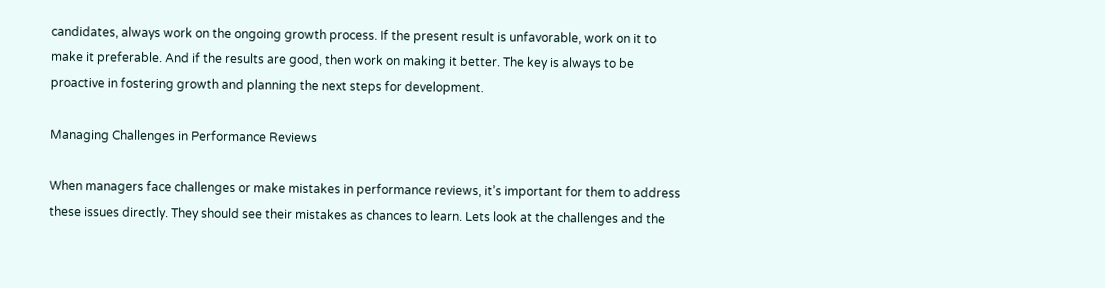candidates, always work on the ongoing growth process. If the present result is unfavorable, work on it to make it preferable. And if the results are good, then work on making it better. The key is always to be proactive in fostering growth and planning the next steps for development.

Managing Challenges in Performance Reviews

When managers face challenges or make mistakes in performance reviews, it’s important for them to address these issues directly. They should see their mistakes as chances to learn. Lets look at the challenges and the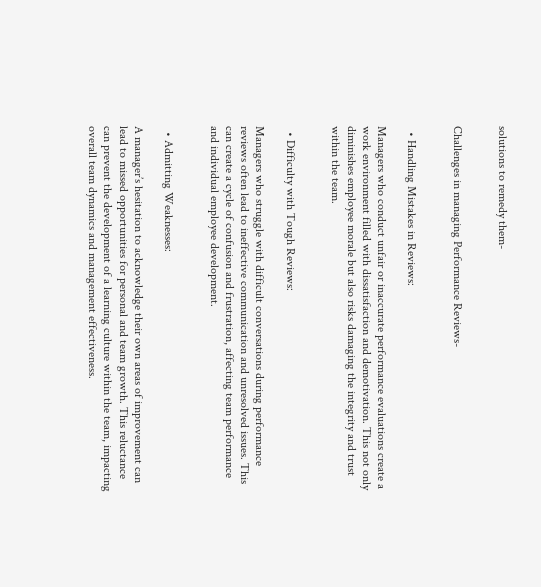solutions to remedy them-


Challenges in managing Performance Reviews-


  • Handling Mistakes in Reviews:

Managers who conduct unfair or inaccurate performance evaluations create a work environment filled with dissatisfaction and demotivation. This not only diminishes employee morale but also risks damaging the integrity and trust within the team.


  • Difficulty with Tough Reviews:

Managers who struggle with difficult conversations during performance reviews often lead to ineffective communication and unresolved issues. This can create a cycle of confusion and frustration, affecting team performance and individual employee development.


  • Admitting Weaknesses:

A manager’s hesitation to acknowledge their own areas of improvement can lead to missed opportunities for personal and team growth. This reluctance can prevent the development of a learning culture within the team, impacting overall team dynamics and management effectiveness.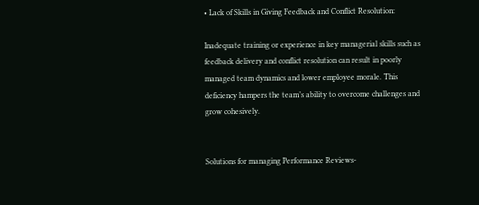• Lack of Skills in Giving Feedback and Conflict Resolution:

Inadequate training or experience in key managerial skills such as feedback delivery and conflict resolution can result in poorly managed team dynamics and lower employee morale. This deficiency hampers the team’s ability to overcome challenges and grow cohesively.


Solutions for managing Performance Reviews-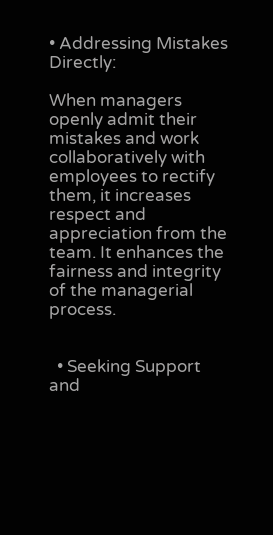• Addressing Mistakes Directly:

When managers openly admit their mistakes and work collaboratively with employees to rectify them, it increases respect and appreciation from the team. It enhances the fairness and integrity of the managerial process.


  • Seeking Support and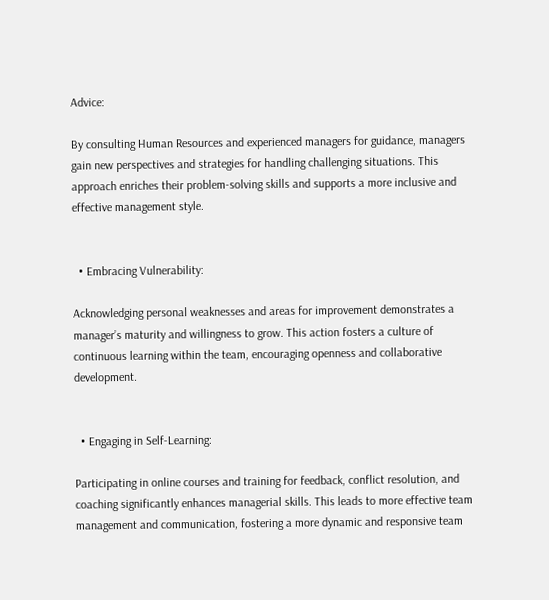Advice:

By consulting Human Resources and experienced managers for guidance, managers gain new perspectives and strategies for handling challenging situations. This approach enriches their problem-solving skills and supports a more inclusive and effective management style.


  • Embracing Vulnerability:

Acknowledging personal weaknesses and areas for improvement demonstrates a manager’s maturity and willingness to grow. This action fosters a culture of continuous learning within the team, encouraging openness and collaborative development.


  • Engaging in Self-Learning:

Participating in online courses and training for feedback, conflict resolution, and coaching significantly enhances managerial skills. This leads to more effective team management and communication, fostering a more dynamic and responsive team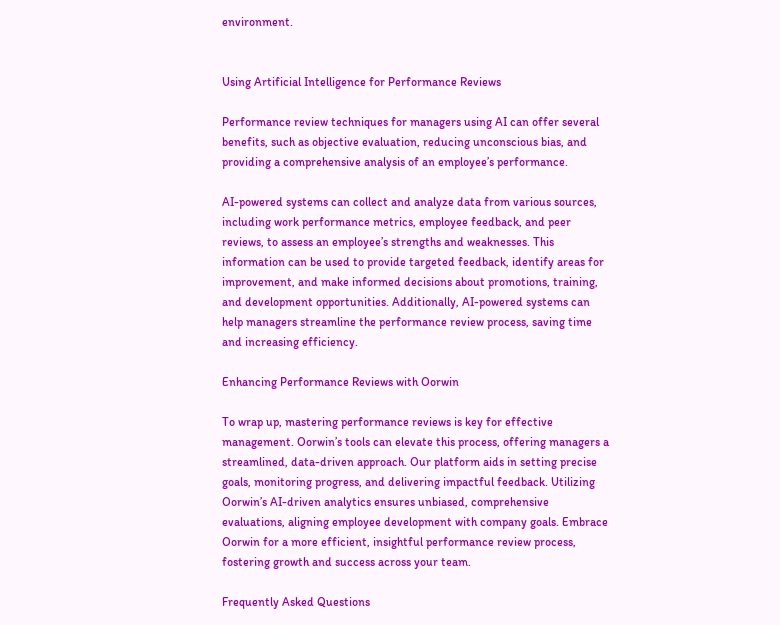environment.


Using Artificial Intelligence for Performance Reviews

Performance review techniques for managers using AI can offer several benefits, such as objective evaluation, reducing unconscious bias, and providing a comprehensive analysis of an employee’s performance.

AI-powered systems can collect and analyze data from various sources, including work performance metrics, employee feedback, and peer reviews, to assess an employee’s strengths and weaknesses. This information can be used to provide targeted feedback, identify areas for improvement, and make informed decisions about promotions, training, and development opportunities. Additionally, AI-powered systems can help managers streamline the performance review process, saving time and increasing efficiency.

Enhancing Performance Reviews with Oorwin

To wrap up, mastering performance reviews is key for effective management. Oorwin’s tools can elevate this process, offering managers a streamlined, data-driven approach. Our platform aids in setting precise goals, monitoring progress, and delivering impactful feedback. Utilizing Oorwin’s AI-driven analytics ensures unbiased, comprehensive evaluations, aligning employee development with company goals. Embrace Oorwin for a more efficient, insightful performance review process, fostering growth and success across your team.

Frequently Asked Questions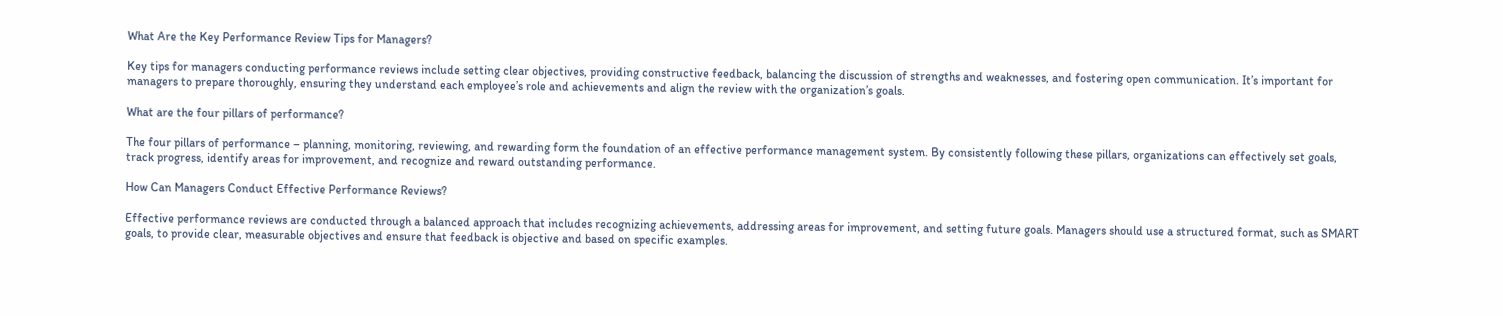What Are the Key Performance Review Tips for Managers?

Key tips for managers conducting performance reviews include setting clear objectives, providing constructive feedback, balancing the discussion of strengths and weaknesses, and fostering open communication. It’s important for managers to prepare thoroughly, ensuring they understand each employee’s role and achievements and align the review with the organization’s goals.

What are the four pillars of performance?

The four pillars of performance – planning, monitoring, reviewing, and rewarding form the foundation of an effective performance management system. By consistently following these pillars, organizations can effectively set goals, track progress, identify areas for improvement, and recognize and reward outstanding performance.

How Can Managers Conduct Effective Performance Reviews?

Effective performance reviews are conducted through a balanced approach that includes recognizing achievements, addressing areas for improvement, and setting future goals. Managers should use a structured format, such as SMART goals, to provide clear, measurable objectives and ensure that feedback is objective and based on specific examples.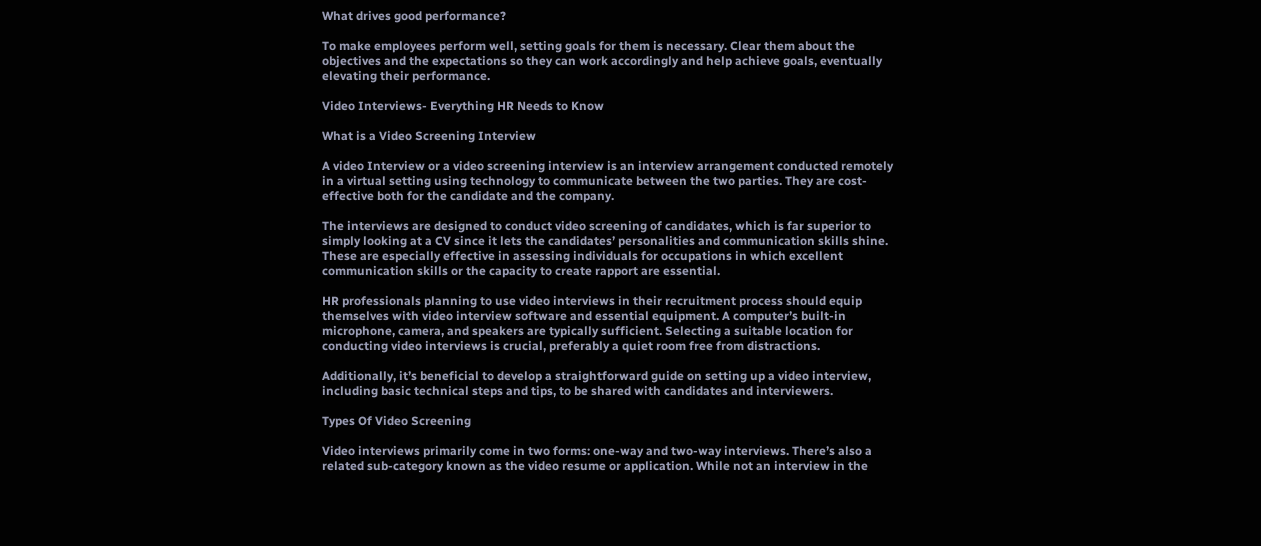What drives good performance?

To make employees perform well, setting goals for them is necessary. Clear them about the objectives and the expectations so they can work accordingly and help achieve goals, eventually elevating their performance.

Video Interviews- Everything HR Needs to Know

What is a Video Screening Interview

A video Interview or a video screening interview is an interview arrangement conducted remotely in a virtual setting using technology to communicate between the two parties. They are cost-effective both for the candidate and the company.

The interviews are designed to conduct video screening of candidates, which is far superior to simply looking at a CV since it lets the candidates’ personalities and communication skills shine. These are especially effective in assessing individuals for occupations in which excellent communication skills or the capacity to create rapport are essential.

HR professionals planning to use video interviews in their recruitment process should equip themselves with video interview software and essential equipment. A computer’s built-in microphone, camera, and speakers are typically sufficient. Selecting a suitable location for conducting video interviews is crucial, preferably a quiet room free from distractions.

Additionally, it’s beneficial to develop a straightforward guide on setting up a video interview, including basic technical steps and tips, to be shared with candidates and interviewers.

Types Of Video Screening

Video interviews primarily come in two forms: one-way and two-way interviews. There’s also a related sub-category known as the video resume or application. While not an interview in the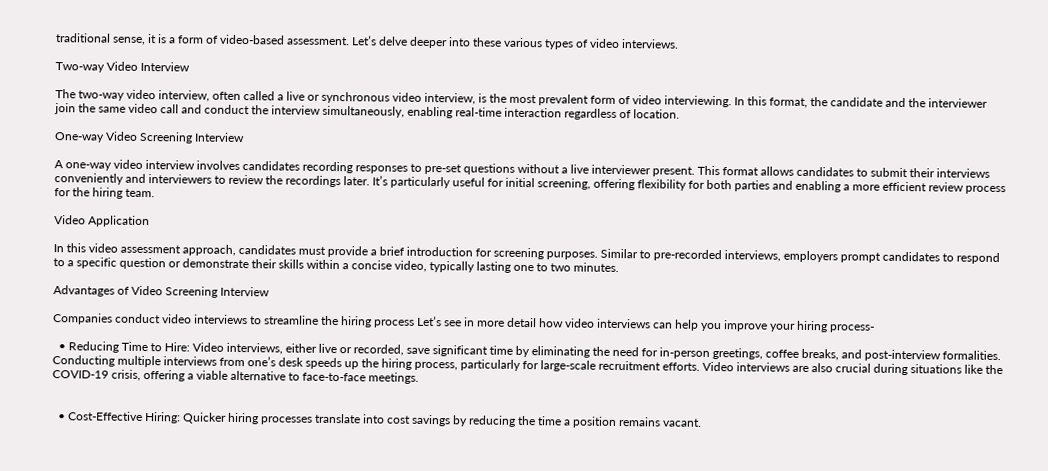traditional sense, it is a form of video-based assessment. Let’s delve deeper into these various types of video interviews.

Two-way Video Interview

The two-way video interview, often called a live or synchronous video interview, is the most prevalent form of video interviewing. In this format, the candidate and the interviewer join the same video call and conduct the interview simultaneously, enabling real-time interaction regardless of location.

One-way Video Screening Interview

A one-way video interview involves candidates recording responses to pre-set questions without a live interviewer present. This format allows candidates to submit their interviews conveniently and interviewers to review the recordings later. It’s particularly useful for initial screening, offering flexibility for both parties and enabling a more efficient review process for the hiring team.

Video Application

In this video assessment approach, candidates must provide a brief introduction for screening purposes. Similar to pre-recorded interviews, employers prompt candidates to respond to a specific question or demonstrate their skills within a concise video, typically lasting one to two minutes.

Advantages of Video Screening Interview

Companies conduct video interviews to streamline the hiring process Let’s see in more detail how video interviews can help you improve your hiring process-

  • Reducing Time to Hire: Video interviews, either live or recorded, save significant time by eliminating the need for in-person greetings, coffee breaks, and post-interview formalities. Conducting multiple interviews from one’s desk speeds up the hiring process, particularly for large-scale recruitment efforts. Video interviews are also crucial during situations like the COVID-19 crisis, offering a viable alternative to face-to-face meetings.


  • Cost-Effective Hiring: Quicker hiring processes translate into cost savings by reducing the time a position remains vacant.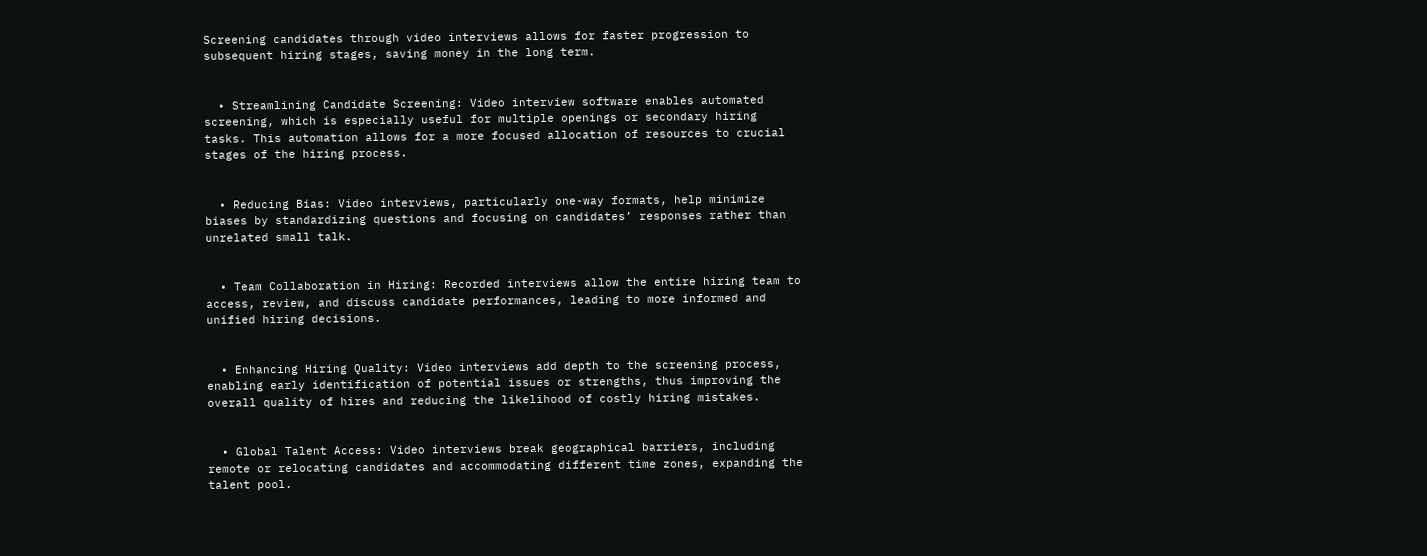Screening candidates through video interviews allows for faster progression to subsequent hiring stages, saving money in the long term.


  • Streamlining Candidate Screening: Video interview software enables automated screening, which is especially useful for multiple openings or secondary hiring tasks. This automation allows for a more focused allocation of resources to crucial stages of the hiring process.


  • Reducing Bias: Video interviews, particularly one-way formats, help minimize biases by standardizing questions and focusing on candidates’ responses rather than unrelated small talk.


  • Team Collaboration in Hiring: Recorded interviews allow the entire hiring team to access, review, and discuss candidate performances, leading to more informed and unified hiring decisions.


  • Enhancing Hiring Quality: Video interviews add depth to the screening process, enabling early identification of potential issues or strengths, thus improving the overall quality of hires and reducing the likelihood of costly hiring mistakes.


  • Global Talent Access: Video interviews break geographical barriers, including remote or relocating candidates and accommodating different time zones, expanding the talent pool.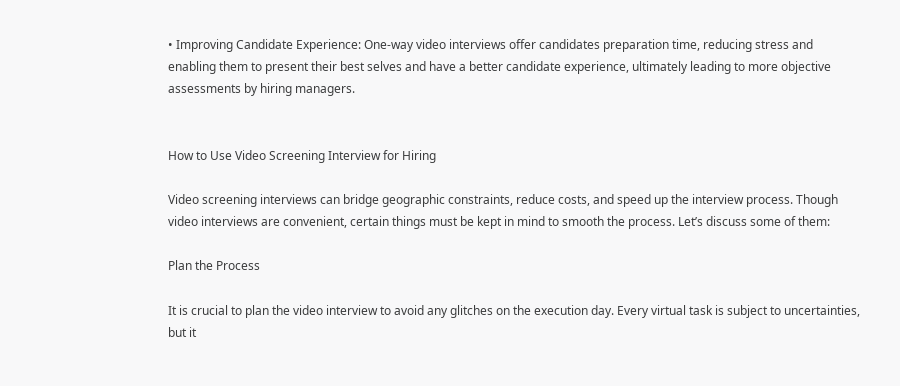• Improving Candidate Experience: One-way video interviews offer candidates preparation time, reducing stress and enabling them to present their best selves and have a better candidate experience, ultimately leading to more objective assessments by hiring managers.


How to Use Video Screening Interview for Hiring

Video screening interviews can bridge geographic constraints, reduce costs, and speed up the interview process. Though video interviews are convenient, certain things must be kept in mind to smooth the process. Let’s discuss some of them:

Plan the Process

It is crucial to plan the video interview to avoid any glitches on the execution day. Every virtual task is subject to uncertainties, but it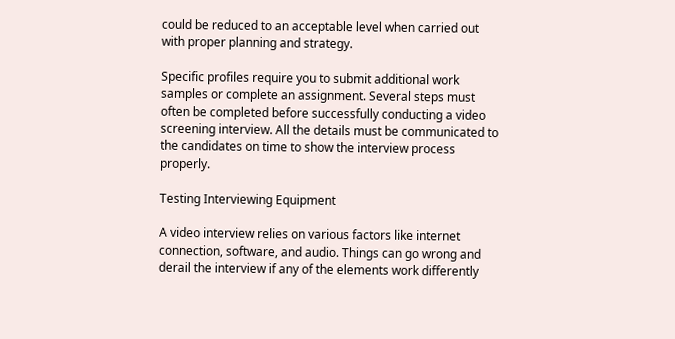could be reduced to an acceptable level when carried out with proper planning and strategy.

Specific profiles require you to submit additional work samples or complete an assignment. Several steps must often be completed before successfully conducting a video screening interview. All the details must be communicated to the candidates on time to show the interview process properly.

Testing Interviewing Equipment

A video interview relies on various factors like internet connection, software, and audio. Things can go wrong and derail the interview if any of the elements work differently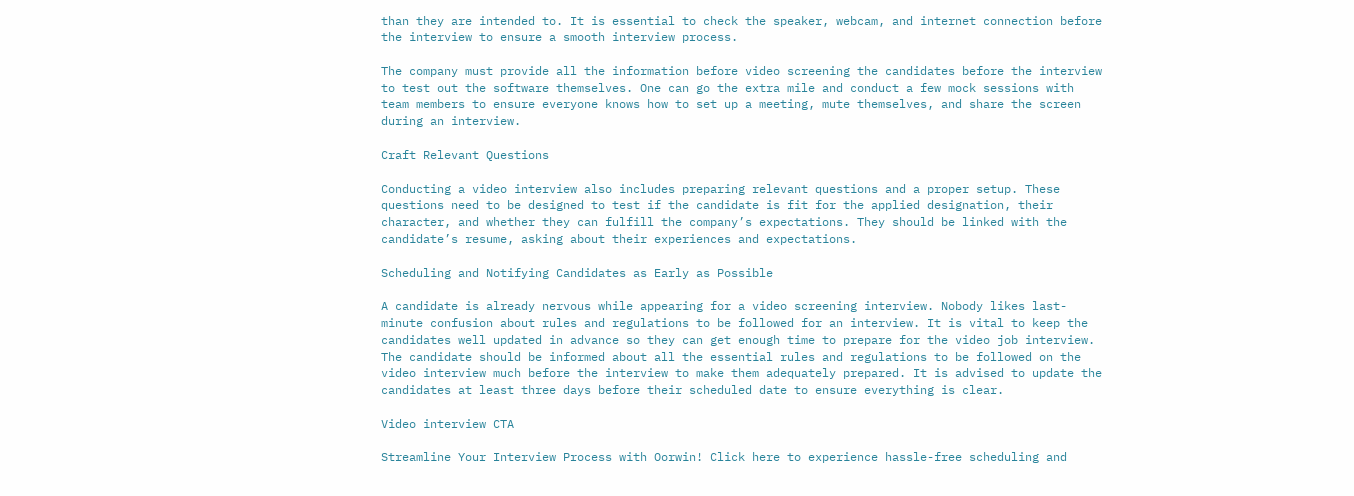than they are intended to. It is essential to check the speaker, webcam, and internet connection before the interview to ensure a smooth interview process.

The company must provide all the information before video screening the candidates before the interview to test out the software themselves. One can go the extra mile and conduct a few mock sessions with team members to ensure everyone knows how to set up a meeting, mute themselves, and share the screen during an interview.

Craft Relevant Questions

Conducting a video interview also includes preparing relevant questions and a proper setup. These questions need to be designed to test if the candidate is fit for the applied designation, their character, and whether they can fulfill the company’s expectations. They should be linked with the candidate’s resume, asking about their experiences and expectations.

Scheduling and Notifying Candidates as Early as Possible

A candidate is already nervous while appearing for a video screening interview. Nobody likes last-minute confusion about rules and regulations to be followed for an interview. It is vital to keep the candidates well updated in advance so they can get enough time to prepare for the video job interview. The candidate should be informed about all the essential rules and regulations to be followed on the video interview much before the interview to make them adequately prepared. It is advised to update the candidates at least three days before their scheduled date to ensure everything is clear.

Video interview CTA

Streamline Your Interview Process with Oorwin! Click here to experience hassle-free scheduling and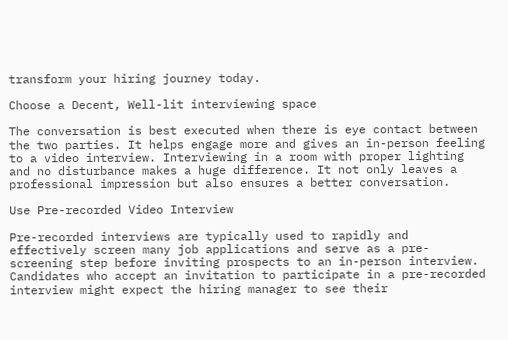transform your hiring journey today.

Choose a Decent, Well-lit interviewing space

The conversation is best executed when there is eye contact between the two parties. It helps engage more and gives an in-person feeling to a video interview. Interviewing in a room with proper lighting and no disturbance makes a huge difference. It not only leaves a professional impression but also ensures a better conversation.

Use Pre-recorded Video Interview

Pre-recorded interviews are typically used to rapidly and effectively screen many job applications and serve as a pre-screening step before inviting prospects to an in-person interview. Candidates who accept an invitation to participate in a pre-recorded interview might expect the hiring manager to see their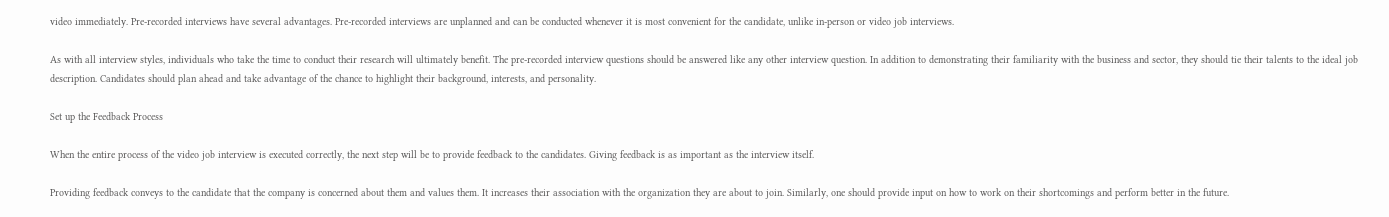video immediately. Pre-recorded interviews have several advantages. Pre-recorded interviews are unplanned and can be conducted whenever it is most convenient for the candidate, unlike in-person or video job interviews.

As with all interview styles, individuals who take the time to conduct their research will ultimately benefit. The pre-recorded interview questions should be answered like any other interview question. In addition to demonstrating their familiarity with the business and sector, they should tie their talents to the ideal job description. Candidates should plan ahead and take advantage of the chance to highlight their background, interests, and personality.

Set up the Feedback Process

When the entire process of the video job interview is executed correctly, the next step will be to provide feedback to the candidates. Giving feedback is as important as the interview itself.

Providing feedback conveys to the candidate that the company is concerned about them and values them. It increases their association with the organization they are about to join. Similarly, one should provide input on how to work on their shortcomings and perform better in the future.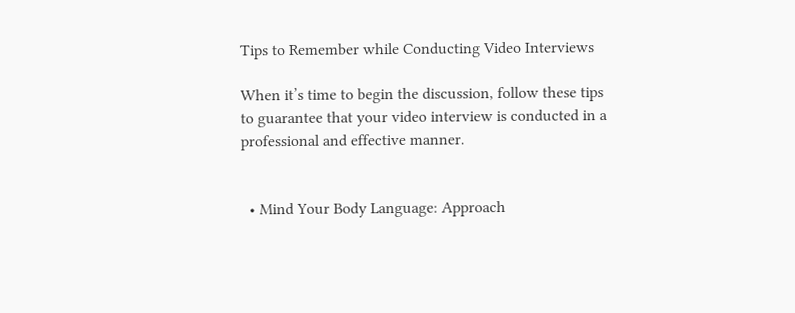Tips to Remember while Conducting Video Interviews

When it’s time to begin the discussion, follow these tips to guarantee that your video interview is conducted in a professional and effective manner.


  • Mind Your Body Language: Approach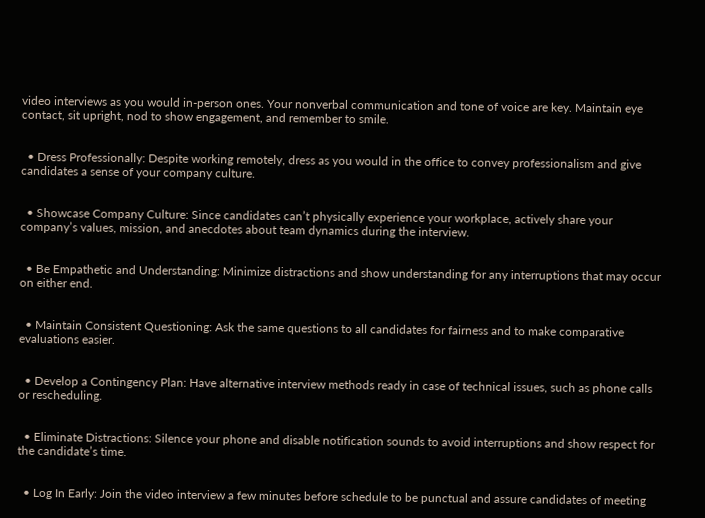video interviews as you would in-person ones. Your nonverbal communication and tone of voice are key. Maintain eye contact, sit upright, nod to show engagement, and remember to smile.


  • Dress Professionally: Despite working remotely, dress as you would in the office to convey professionalism and give candidates a sense of your company culture.


  • Showcase Company Culture: Since candidates can’t physically experience your workplace, actively share your company’s values, mission, and anecdotes about team dynamics during the interview.


  • Be Empathetic and Understanding: Minimize distractions and show understanding for any interruptions that may occur on either end.


  • Maintain Consistent Questioning: Ask the same questions to all candidates for fairness and to make comparative evaluations easier.


  • Develop a Contingency Plan: Have alternative interview methods ready in case of technical issues, such as phone calls or rescheduling.


  • Eliminate Distractions: Silence your phone and disable notification sounds to avoid interruptions and show respect for the candidate’s time.


  • Log In Early: Join the video interview a few minutes before schedule to be punctual and assure candidates of meeting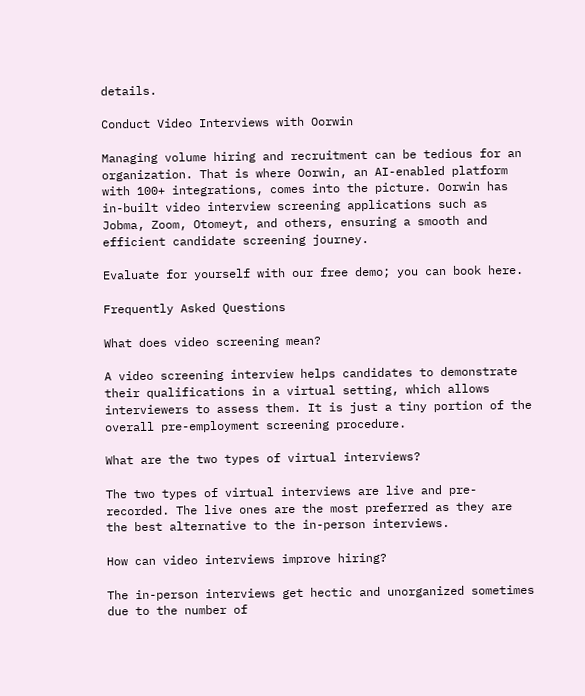details.

Conduct Video Interviews with Oorwin

Managing volume hiring and recruitment can be tedious for an organization. That is where Oorwin, an AI-enabled platform with 100+ integrations, comes into the picture. Oorwin has in-built video interview screening applications such as Jobma, Zoom, Otomeyt, and others, ensuring a smooth and efficient candidate screening journey.

Evaluate for yourself with our free demo; you can book here.

Frequently Asked Questions

What does video screening mean?

A video screening interview helps candidates to demonstrate their qualifications in a virtual setting, which allows interviewers to assess them. It is just a tiny portion of the overall pre-employment screening procedure.

What are the two types of virtual interviews?

The two types of virtual interviews are live and pre-recorded. The live ones are the most preferred as they are the best alternative to the in-person interviews.

How can video interviews improve hiring?

The in-person interviews get hectic and unorganized sometimes due to the number of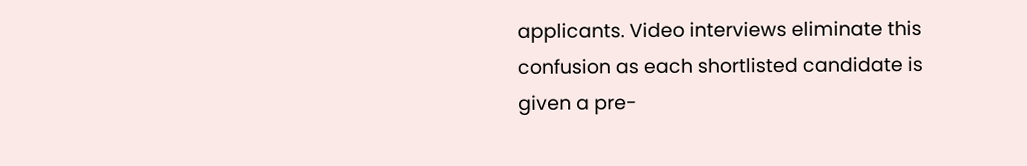applicants. Video interviews eliminate this confusion as each shortlisted candidate is given a pre-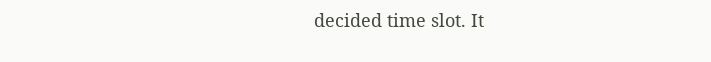decided time slot. It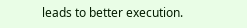leads to better execution.